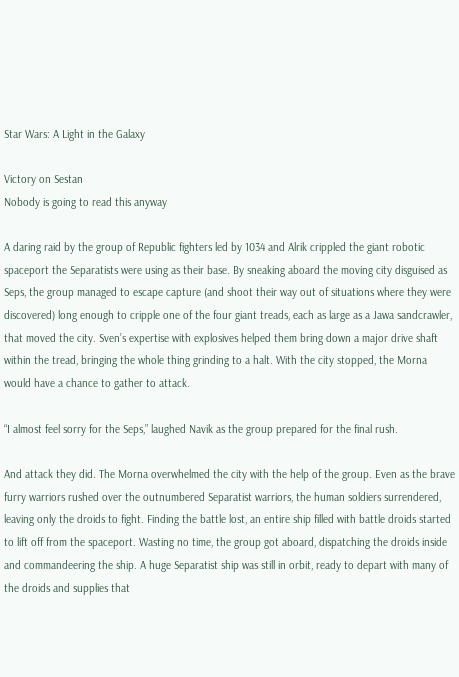Star Wars: A Light in the Galaxy

Victory on Sestan
Nobody is going to read this anyway

A daring raid by the group of Republic fighters led by 1034 and Alrik crippled the giant robotic spaceport the Separatists were using as their base. By sneaking aboard the moving city disguised as Seps, the group managed to escape capture (and shoot their way out of situations where they were discovered) long enough to cripple one of the four giant treads, each as large as a Jawa sandcrawler, that moved the city. Sven’s expertise with explosives helped them bring down a major drive shaft within the tread, bringing the whole thing grinding to a halt. With the city stopped, the Morna would have a chance to gather to attack.

“I almost feel sorry for the Seps,” laughed Navik as the group prepared for the final rush.

And attack they did. The Morna overwhelmed the city with the help of the group. Even as the brave furry warriors rushed over the outnumbered Separatist warriors, the human soldiers surrendered, leaving only the droids to fight. Finding the battle lost, an entire ship filled with battle droids started to lift off from the spaceport. Wasting no time, the group got aboard, dispatching the droids inside and commandeering the ship. A huge Separatist ship was still in orbit, ready to depart with many of the droids and supplies that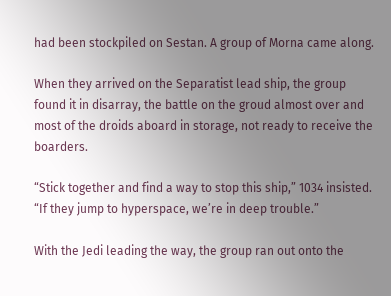had been stockpiled on Sestan. A group of Morna came along.

When they arrived on the Separatist lead ship, the group found it in disarray, the battle on the groud almost over and most of the droids aboard in storage, not ready to receive the boarders.

“Stick together and find a way to stop this ship,” 1034 insisted. “If they jump to hyperspace, we’re in deep trouble.”

With the Jedi leading the way, the group ran out onto the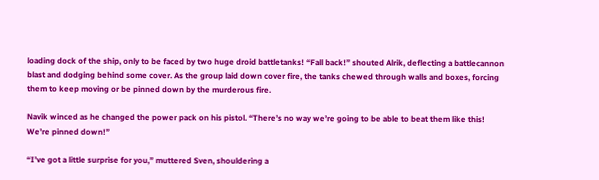loading dock of the ship, only to be faced by two huge droid battletanks! “Fall back!” shouted Alrik, deflecting a battlecannon blast and dodging behind some cover. As the group laid down cover fire, the tanks chewed through walls and boxes, forcing them to keep moving or be pinned down by the murderous fire.

Navik winced as he changed the power pack on his pistol. “There’s no way we’re going to be able to beat them like this! We’re pinned down!”

“I’ve got a little surprise for you,” muttered Sven, shouldering a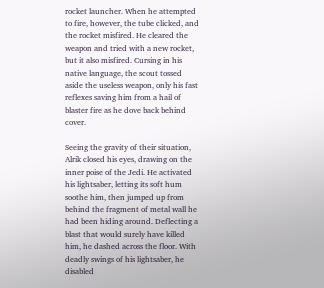rocket launcher. When he attempted to fire, however, the tube clicked, and the rocket misfired. He cleared the weapon and tried with a new rocket, but it also misfired. Cursing in his native language, the scout tossed aside the useless weapon, only his fast reflexes saving him from a hail of blaster fire as he dove back behind cover.

Seeing the gravity of their situation, Alrik closed his eyes, drawing on the inner poise of the Jedi. He activated his lightsaber, letting its soft hum soothe him, then jumped up from behind the fragment of metal wall he had been hiding around. Deflecting a blast that would surely have killed him, he dashed across the floor. With deadly swings of his lightsaber, he disabled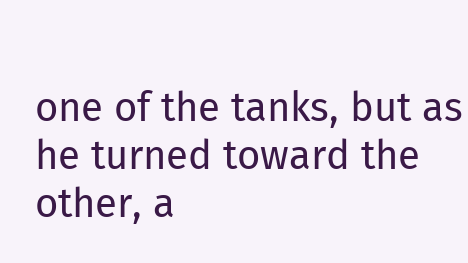one of the tanks, but as he turned toward the other, a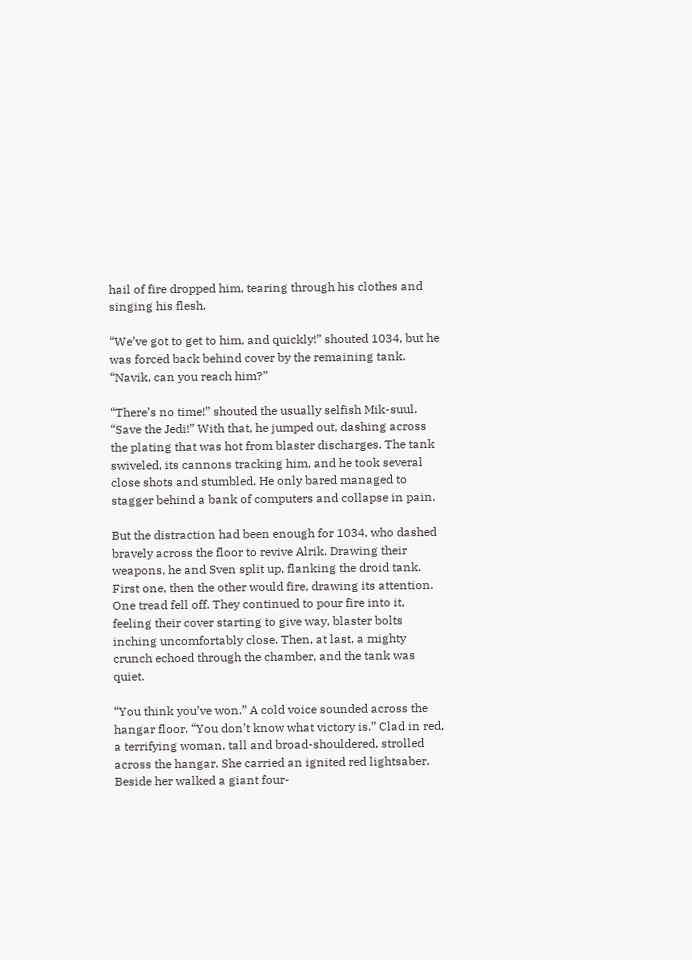hail of fire dropped him, tearing through his clothes and singing his flesh.

“We’ve got to get to him, and quickly!” shouted 1034, but he was forced back behind cover by the remaining tank. “Navik, can you reach him?”

“There’s no time!” shouted the usually selfish Mik-suul. “Save the Jedi!” With that, he jumped out, dashing across the plating that was hot from blaster discharges. The tank swiveled, its cannons tracking him, and he took several close shots and stumbled. He only bared managed to stagger behind a bank of computers and collapse in pain.

But the distraction had been enough for 1034, who dashed bravely across the floor to revive Alrik. Drawing their weapons, he and Sven split up, flanking the droid tank. First one, then the other would fire, drawing its attention. One tread fell off. They continued to pour fire into it, feeling their cover starting to give way, blaster bolts inching uncomfortably close. Then, at last, a mighty crunch echoed through the chamber, and the tank was quiet.

“You think you’ve won.” A cold voice sounded across the hangar floor. “You don’t know what victory is.” Clad in red, a terrifying woman, tall and broad-shouldered, strolled across the hangar. She carried an ignited red lightsaber. Beside her walked a giant four-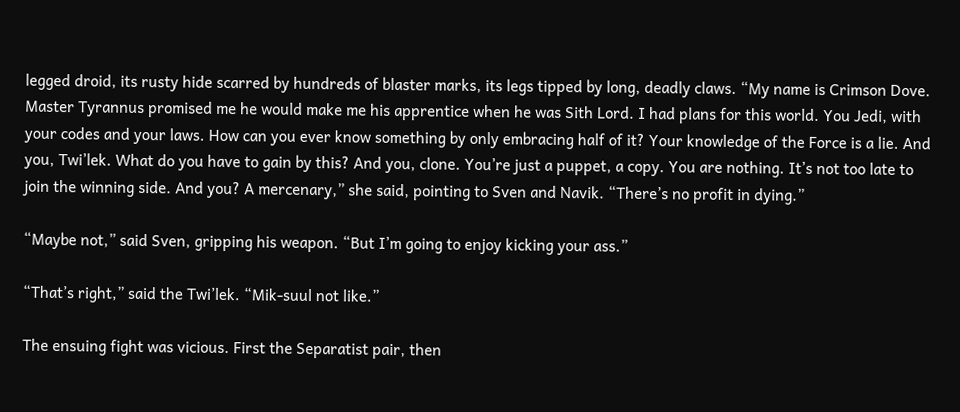legged droid, its rusty hide scarred by hundreds of blaster marks, its legs tipped by long, deadly claws. “My name is Crimson Dove. Master Tyrannus promised me he would make me his apprentice when he was Sith Lord. I had plans for this world. You Jedi, with your codes and your laws. How can you ever know something by only embracing half of it? Your knowledge of the Force is a lie. And you, Twi’lek. What do you have to gain by this? And you, clone. You’re just a puppet, a copy. You are nothing. It’s not too late to join the winning side. And you? A mercenary,” she said, pointing to Sven and Navik. “There’s no profit in dying.”

“Maybe not,” said Sven, gripping his weapon. “But I’m going to enjoy kicking your ass.”

“That’s right,” said the Twi’lek. “Mik-suul not like.”

The ensuing fight was vicious. First the Separatist pair, then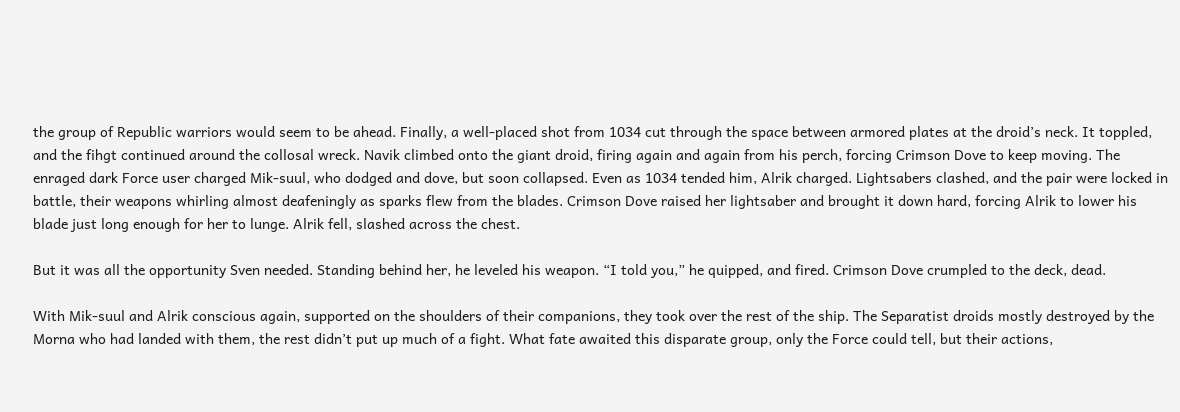the group of Republic warriors would seem to be ahead. Finally, a well-placed shot from 1034 cut through the space between armored plates at the droid’s neck. It toppled, and the fihgt continued around the collosal wreck. Navik climbed onto the giant droid, firing again and again from his perch, forcing Crimson Dove to keep moving. The enraged dark Force user charged Mik-suul, who dodged and dove, but soon collapsed. Even as 1034 tended him, Alrik charged. Lightsabers clashed, and the pair were locked in battle, their weapons whirling almost deafeningly as sparks flew from the blades. Crimson Dove raised her lightsaber and brought it down hard, forcing Alrik to lower his blade just long enough for her to lunge. Alrik fell, slashed across the chest.

But it was all the opportunity Sven needed. Standing behind her, he leveled his weapon. “I told you,” he quipped, and fired. Crimson Dove crumpled to the deck, dead.

With Mik-suul and Alrik conscious again, supported on the shoulders of their companions, they took over the rest of the ship. The Separatist droids mostly destroyed by the Morna who had landed with them, the rest didn’t put up much of a fight. What fate awaited this disparate group, only the Force could tell, but their actions,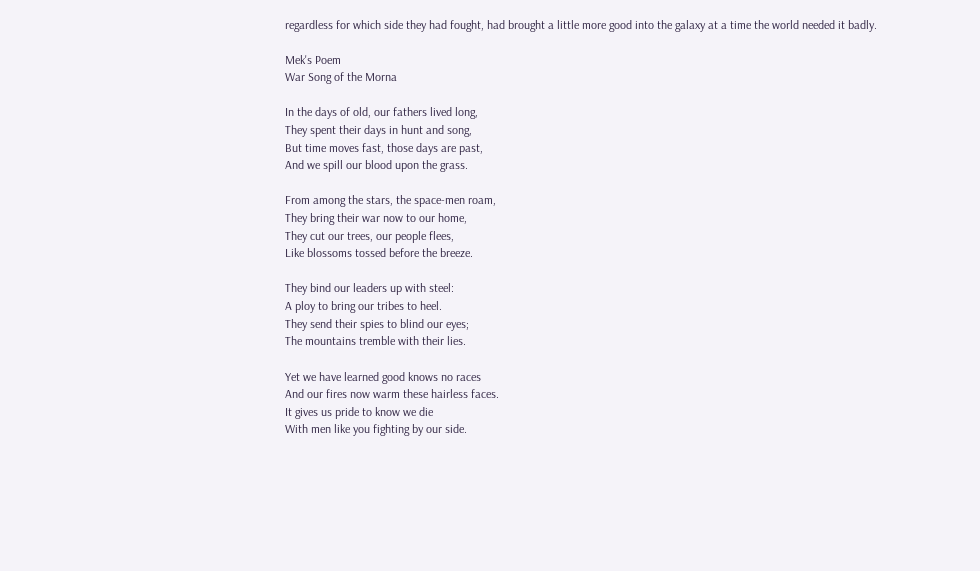regardless for which side they had fought, had brought a little more good into the galaxy at a time the world needed it badly.

Mek's Poem
War Song of the Morna

In the days of old, our fathers lived long,
They spent their days in hunt and song,
But time moves fast, those days are past,
And we spill our blood upon the grass.

From among the stars, the space-men roam,
They bring their war now to our home,
They cut our trees, our people flees,
Like blossoms tossed before the breeze.

They bind our leaders up with steel:
A ploy to bring our tribes to heel.
They send their spies to blind our eyes;
The mountains tremble with their lies.

Yet we have learned good knows no races
And our fires now warm these hairless faces.
It gives us pride to know we die
With men like you fighting by our side.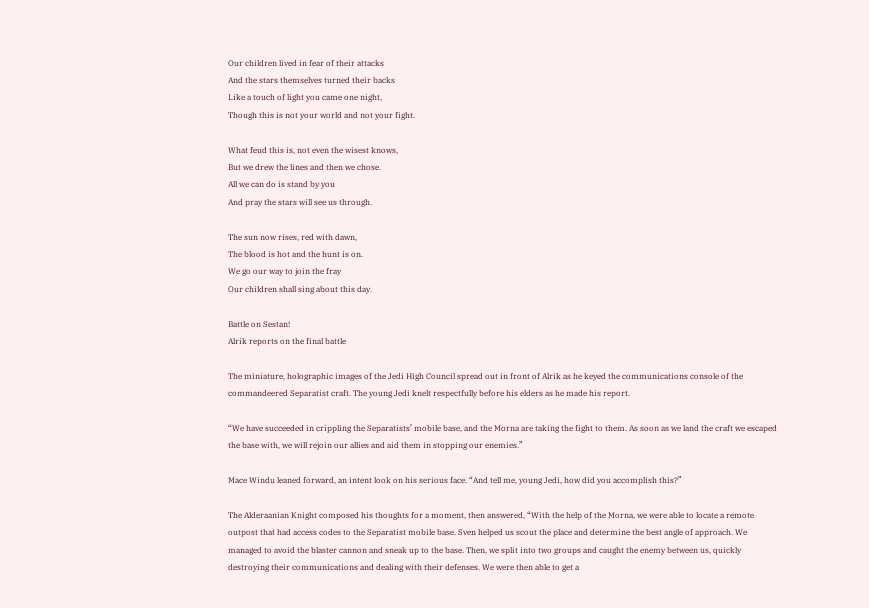Our children lived in fear of their attacks
And the stars themselves turned their backs
Like a touch of light you came one night,
Though this is not your world and not your fight.

What feud this is, not even the wisest knows,
But we drew the lines and then we chose.
All we can do is stand by you
And pray the stars will see us through.

The sun now rises, red with dawn,
The blood is hot and the hunt is on.
We go our way to join the fray
Our children shall sing about this day.

Battle on Sestan!
Alrik reports on the final battle

The miniature, holographic images of the Jedi High Council spread out in front of Alrik as he keyed the communications console of the commandeered Separatist craft. The young Jedi knelt respectfully before his elders as he made his report.

“We have succeeded in crippling the Separatists’ mobile base, and the Morna are taking the fight to them. As soon as we land the craft we escaped the base with, we will rejoin our allies and aid them in stopping our enemies.”

Mace Windu leaned forward, an intent look on his serious face. “And tell me, young Jedi, how did you accomplish this?”

The Alderaanian Knight composed his thoughts for a moment, then answered, “With the help of the Morna, we were able to locate a remote outpost that had access codes to the Separatist mobile base. Sven helped us scout the place and determine the best angle of approach. We managed to avoid the blaster cannon and sneak up to the base. Then, we split into two groups and caught the enemy between us, quickly destroying their communications and dealing with their defenses. We were then able to get a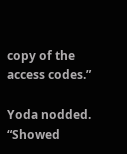copy of the access codes.”

Yoda nodded. “Showed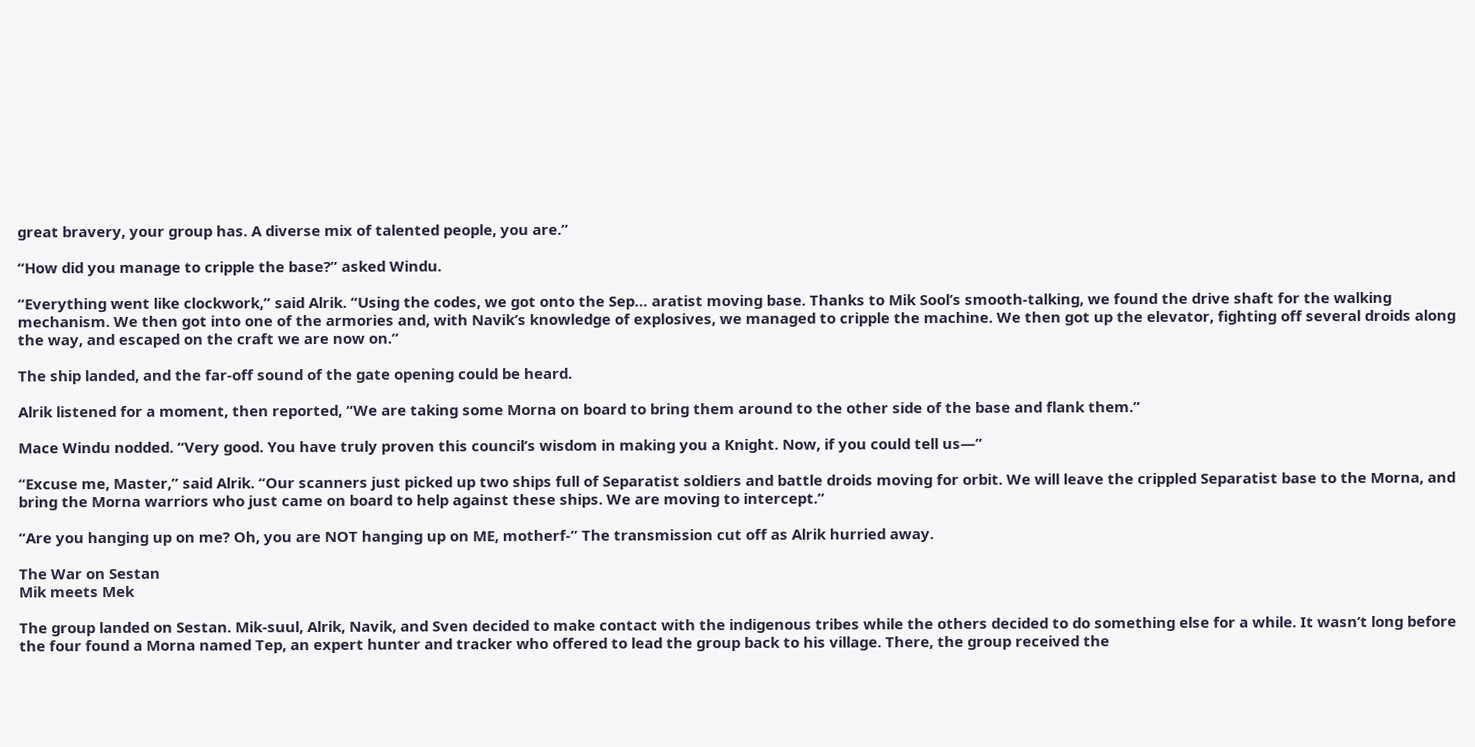great bravery, your group has. A diverse mix of talented people, you are.”

“How did you manage to cripple the base?” asked Windu.

“Everything went like clockwork,” said Alrik. “Using the codes, we got onto the Sep… aratist moving base. Thanks to Mik Sool’s smooth-talking, we found the drive shaft for the walking mechanism. We then got into one of the armories and, with Navik’s knowledge of explosives, we managed to cripple the machine. We then got up the elevator, fighting off several droids along the way, and escaped on the craft we are now on.”

The ship landed, and the far-off sound of the gate opening could be heard.

Alrik listened for a moment, then reported, “We are taking some Morna on board to bring them around to the other side of the base and flank them.”

Mace Windu nodded. “Very good. You have truly proven this council’s wisdom in making you a Knight. Now, if you could tell us—”

“Excuse me, Master,” said Alrik. “Our scanners just picked up two ships full of Separatist soldiers and battle droids moving for orbit. We will leave the crippled Separatist base to the Morna, and bring the Morna warriors who just came on board to help against these ships. We are moving to intercept.”

“Are you hanging up on me? Oh, you are NOT hanging up on ME, motherf-” The transmission cut off as Alrik hurried away.

The War on Sestan
Mik meets Mek

The group landed on Sestan. Mik-suul, Alrik, Navik, and Sven decided to make contact with the indigenous tribes while the others decided to do something else for a while. It wasn’t long before the four found a Morna named Tep, an expert hunter and tracker who offered to lead the group back to his village. There, the group received the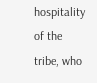hospitality of the tribe, who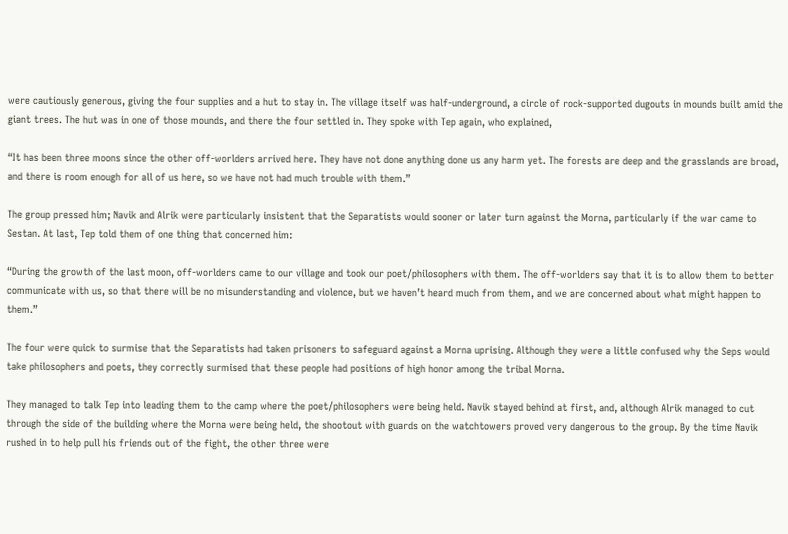were cautiously generous, giving the four supplies and a hut to stay in. The village itself was half-underground, a circle of rock-supported dugouts in mounds built amid the giant trees. The hut was in one of those mounds, and there the four settled in. They spoke with Tep again, who explained,

“It has been three moons since the other off-worlders arrived here. They have not done anything done us any harm yet. The forests are deep and the grasslands are broad, and there is room enough for all of us here, so we have not had much trouble with them.”

The group pressed him; Navik and Alrik were particularly insistent that the Separatists would sooner or later turn against the Morna, particularly if the war came to Sestan. At last, Tep told them of one thing that concerned him:

“During the growth of the last moon, off-worlders came to our village and took our poet/philosophers with them. The off-worlders say that it is to allow them to better communicate with us, so that there will be no misunderstanding and violence, but we haven’t heard much from them, and we are concerned about what might happen to them.”

The four were quick to surmise that the Separatists had taken prisoners to safeguard against a Morna uprising. Although they were a little confused why the Seps would take philosophers and poets, they correctly surmised that these people had positions of high honor among the tribal Morna.

They managed to talk Tep into leading them to the camp where the poet/philosophers were being held. Navik stayed behind at first, and, although Alrik managed to cut through the side of the building where the Morna were being held, the shootout with guards on the watchtowers proved very dangerous to the group. By the time Navik rushed in to help pull his friends out of the fight, the other three were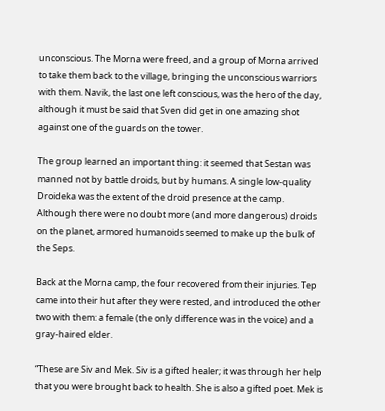unconscious. The Morna were freed, and a group of Morna arrived to take them back to the village, bringing the unconscious warriors with them. Navik, the last one left conscious, was the hero of the day, although it must be said that Sven did get in one amazing shot against one of the guards on the tower.

The group learned an important thing: it seemed that Sestan was manned not by battle droids, but by humans. A single low-quality Droideka was the extent of the droid presence at the camp. Although there were no doubt more (and more dangerous) droids on the planet, armored humanoids seemed to make up the bulk of the Seps.

Back at the Morna camp, the four recovered from their injuries. Tep came into their hut after they were rested, and introduced the other two with them: a female (the only difference was in the voice) and a gray-haired elder.

“These are Siv and Mek. Siv is a gifted healer; it was through her help that you were brought back to health. She is also a gifted poet. Mek is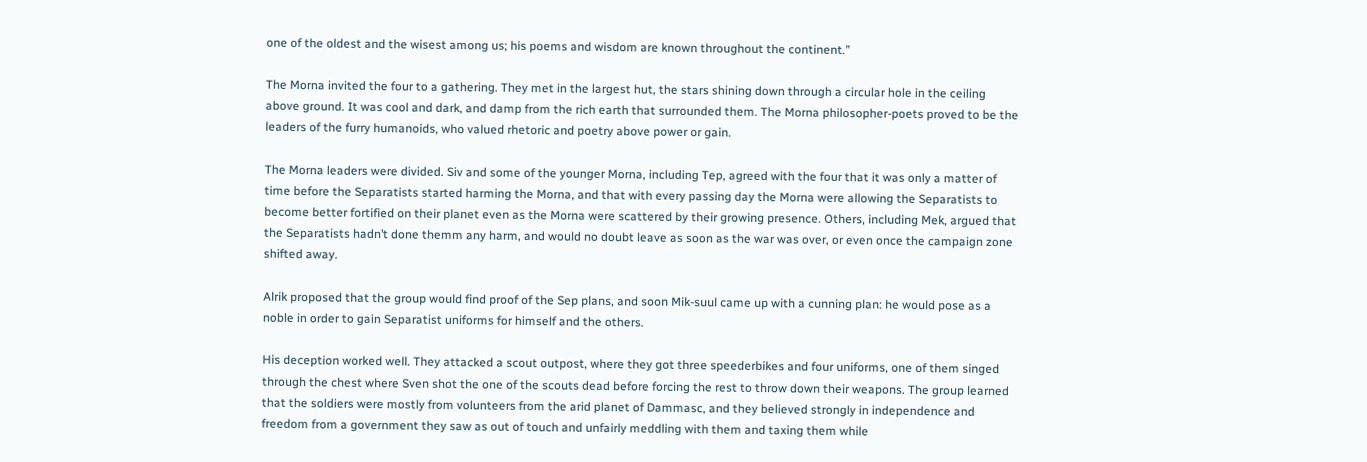one of the oldest and the wisest among us; his poems and wisdom are known throughout the continent.”

The Morna invited the four to a gathering. They met in the largest hut, the stars shining down through a circular hole in the ceiling above ground. It was cool and dark, and damp from the rich earth that surrounded them. The Morna philosopher-poets proved to be the leaders of the furry humanoids, who valued rhetoric and poetry above power or gain.

The Morna leaders were divided. Siv and some of the younger Morna, including Tep, agreed with the four that it was only a matter of time before the Separatists started harming the Morna, and that with every passing day the Morna were allowing the Separatists to become better fortified on their planet even as the Morna were scattered by their growing presence. Others, including Mek, argued that the Separatists hadn’t done themm any harm, and would no doubt leave as soon as the war was over, or even once the campaign zone shifted away.

Alrik proposed that the group would find proof of the Sep plans, and soon Mik-suul came up with a cunning plan: he would pose as a noble in order to gain Separatist uniforms for himself and the others.

His deception worked well. They attacked a scout outpost, where they got three speederbikes and four uniforms, one of them singed through the chest where Sven shot the one of the scouts dead before forcing the rest to throw down their weapons. The group learned that the soldiers were mostly from volunteers from the arid planet of Dammasc, and they believed strongly in independence and freedom from a government they saw as out of touch and unfairly meddling with them and taxing them while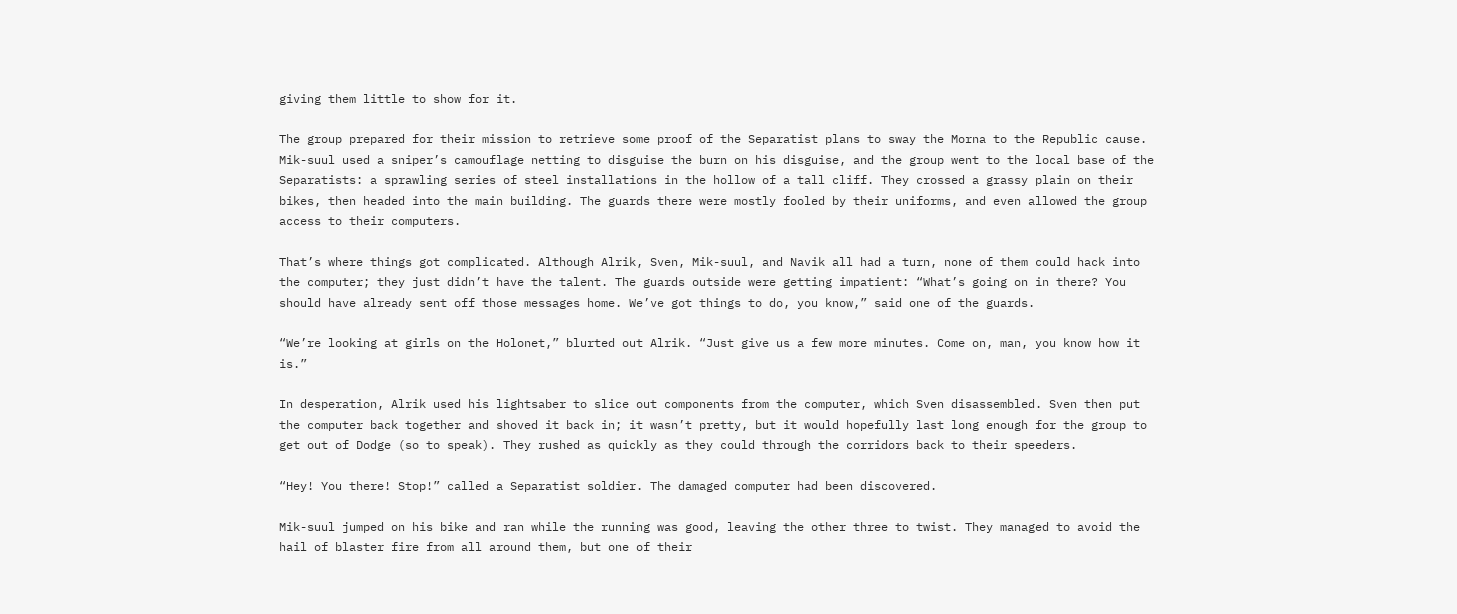giving them little to show for it.

The group prepared for their mission to retrieve some proof of the Separatist plans to sway the Morna to the Republic cause. Mik-suul used a sniper’s camouflage netting to disguise the burn on his disguise, and the group went to the local base of the Separatists: a sprawling series of steel installations in the hollow of a tall cliff. They crossed a grassy plain on their bikes, then headed into the main building. The guards there were mostly fooled by their uniforms, and even allowed the group access to their computers.

That’s where things got complicated. Although Alrik, Sven, Mik-suul, and Navik all had a turn, none of them could hack into the computer; they just didn’t have the talent. The guards outside were getting impatient: “What’s going on in there? You should have already sent off those messages home. We’ve got things to do, you know,” said one of the guards.

“We’re looking at girls on the Holonet,” blurted out Alrik. “Just give us a few more minutes. Come on, man, you know how it is.”

In desperation, Alrik used his lightsaber to slice out components from the computer, which Sven disassembled. Sven then put the computer back together and shoved it back in; it wasn’t pretty, but it would hopefully last long enough for the group to get out of Dodge (so to speak). They rushed as quickly as they could through the corridors back to their speeders.

“Hey! You there! Stop!” called a Separatist soldier. The damaged computer had been discovered.

Mik-suul jumped on his bike and ran while the running was good, leaving the other three to twist. They managed to avoid the hail of blaster fire from all around them, but one of their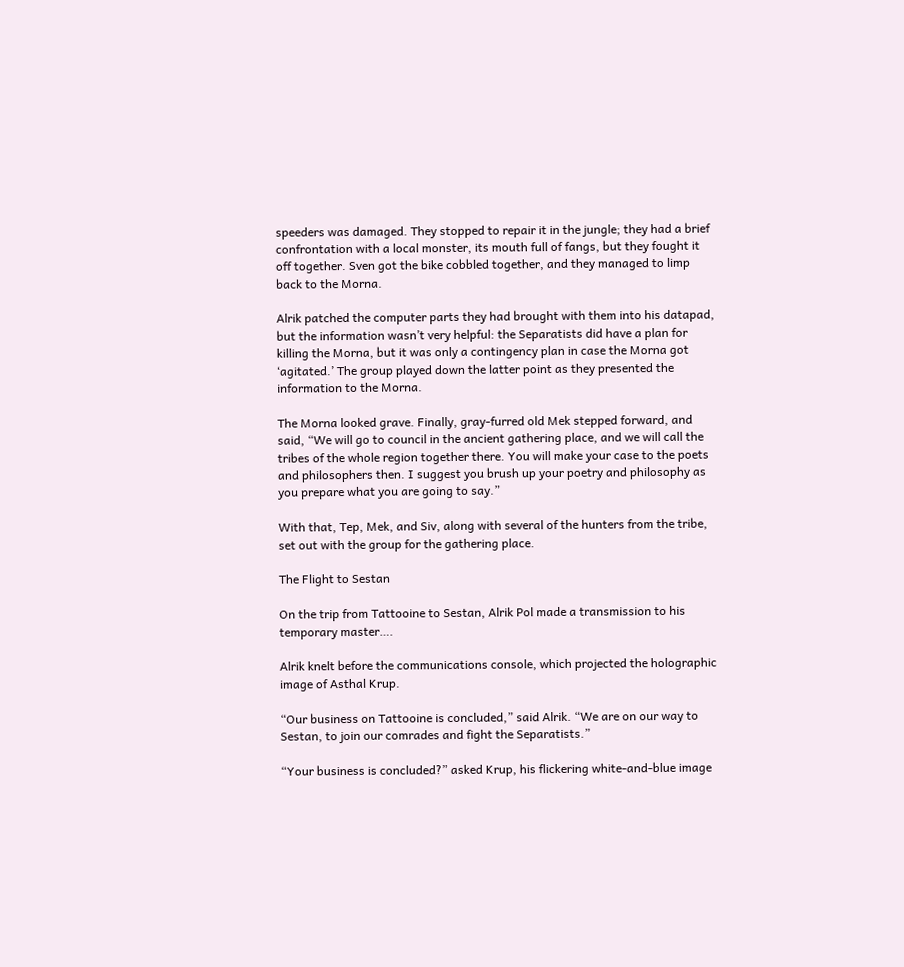speeders was damaged. They stopped to repair it in the jungle; they had a brief confrontation with a local monster, its mouth full of fangs, but they fought it off together. Sven got the bike cobbled together, and they managed to limp back to the Morna.

Alrik patched the computer parts they had brought with them into his datapad, but the information wasn’t very helpful: the Separatists did have a plan for killing the Morna, but it was only a contingency plan in case the Morna got ‘agitated.’ The group played down the latter point as they presented the information to the Morna.

The Morna looked grave. Finally, gray-furred old Mek stepped forward, and said, “We will go to council in the ancient gathering place, and we will call the tribes of the whole region together there. You will make your case to the poets and philosophers then. I suggest you brush up your poetry and philosophy as you prepare what you are going to say.”

With that, Tep, Mek, and Siv, along with several of the hunters from the tribe, set out with the group for the gathering place.

The Flight to Sestan

On the trip from Tattooine to Sestan, Alrik Pol made a transmission to his temporary master….

Alrik knelt before the communications console, which projected the holographic image of Asthal Krup.

“Our business on Tattooine is concluded,” said Alrik. “We are on our way to Sestan, to join our comrades and fight the Separatists.”

“Your business is concluded?” asked Krup, his flickering white-and-blue image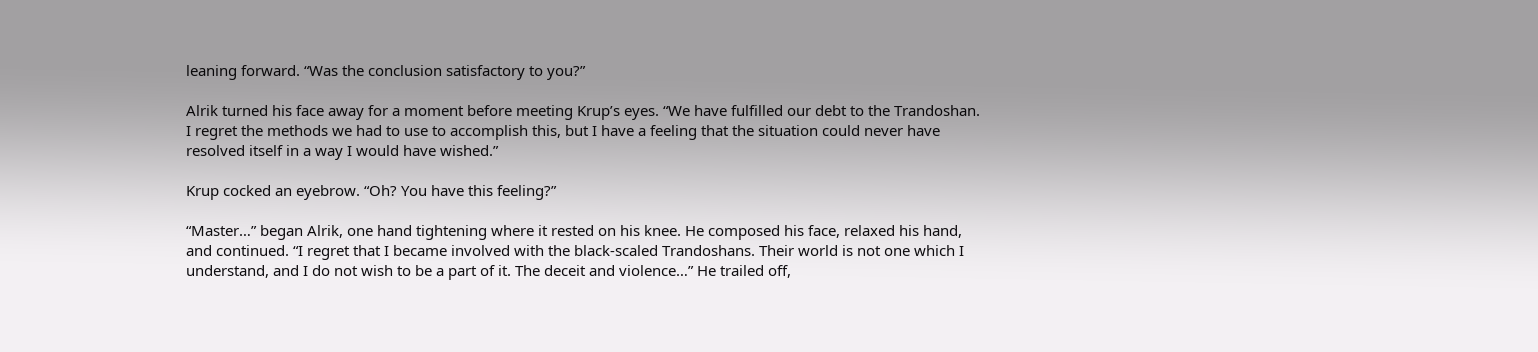leaning forward. “Was the conclusion satisfactory to you?”

Alrik turned his face away for a moment before meeting Krup’s eyes. “We have fulfilled our debt to the Trandoshan. I regret the methods we had to use to accomplish this, but I have a feeling that the situation could never have resolved itself in a way I would have wished.”

Krup cocked an eyebrow. “Oh? You have this feeling?”

“Master…” began Alrik, one hand tightening where it rested on his knee. He composed his face, relaxed his hand, and continued. “I regret that I became involved with the black-scaled Trandoshans. Their world is not one which I understand, and I do not wish to be a part of it. The deceit and violence…” He trailed off,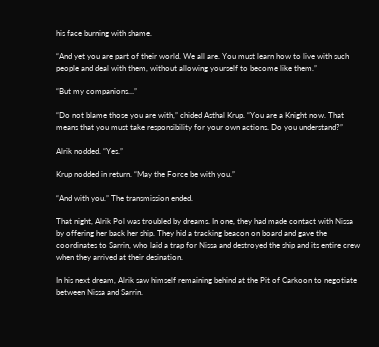his face burning with shame.

“And yet you are part of their world. We all are. You must learn how to live with such people and deal with them, without allowing yourself to become like them.”

“But my companions…”

“Do not blame those you are with,” chided Asthal Krup. “You are a Knight now. That means that you must take responsibility for your own actions. Do you understand?”

Alrik nodded. “Yes.”

Krup nodded in return. “May the Force be with you.”

“And with you.” The transmission ended.

That night, Alrik Pol was troubled by dreams. In one, they had made contact with Nissa by offering her back her ship. They hid a tracking beacon on board and gave the coordinates to Sarrin, who laid a trap for Nissa and destroyed the ship and its entire crew when they arrived at their desination.

In his next dream, Alrik saw himself remaining behind at the Pit of Carkoon to negotiate between Nissa and Sarrin.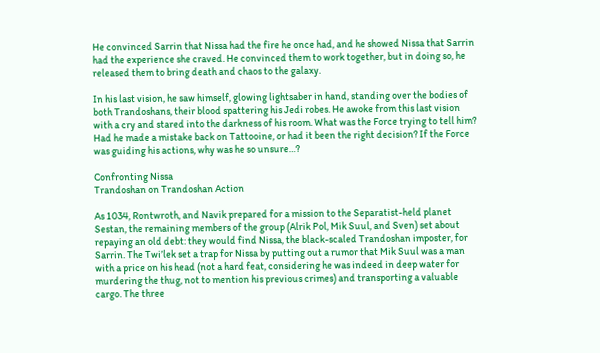He convinced Sarrin that Nissa had the fire he once had, and he showed Nissa that Sarrin had the experience she craved. He convinced them to work together, but in doing so, he released them to bring death and chaos to the galaxy.

In his last vision, he saw himself, glowing lightsaber in hand, standing over the bodies of both Trandoshans, their blood spattering his Jedi robes. He awoke from this last vision with a cry and stared into the darkness of his room. What was the Force trying to tell him? Had he made a mistake back on Tattooine, or had it been the right decision? If the Force was guiding his actions, why was he so unsure…?

Confronting Nissa
Trandoshan on Trandoshan Action

As 1034, Rontwroth, and Navik prepared for a mission to the Separatist-held planet Sestan, the remaining members of the group (Alrik Pol, Mik Suul, and Sven) set about repaying an old debt: they would find Nissa, the black-scaled Trandoshan imposter, for Sarrin. The Twi’lek set a trap for Nissa by putting out a rumor that Mik Suul was a man with a price on his head (not a hard feat, considering he was indeed in deep water for murdering the thug, not to mention his previous crimes) and transporting a valuable cargo. The three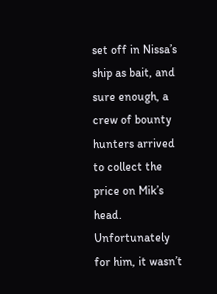set off in Nissa’s ship as bait, and sure enough, a crew of bounty hunters arrived to collect the price on Mik’s head. Unfortunately for him, it wasn’t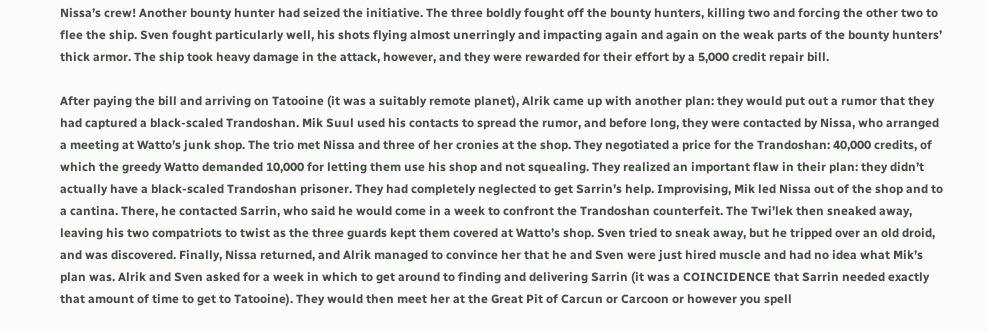Nissa’s crew! Another bounty hunter had seized the initiative. The three boldly fought off the bounty hunters, killing two and forcing the other two to flee the ship. Sven fought particularly well, his shots flying almost unerringly and impacting again and again on the weak parts of the bounty hunters’ thick armor. The ship took heavy damage in the attack, however, and they were rewarded for their effort by a 5,000 credit repair bill.

After paying the bill and arriving on Tatooine (it was a suitably remote planet), Alrik came up with another plan: they would put out a rumor that they had captured a black-scaled Trandoshan. Mik Suul used his contacts to spread the rumor, and before long, they were contacted by Nissa, who arranged a meeting at Watto’s junk shop. The trio met Nissa and three of her cronies at the shop. They negotiated a price for the Trandoshan: 40,000 credits, of which the greedy Watto demanded 10,000 for letting them use his shop and not squealing. They realized an important flaw in their plan: they didn’t actually have a black-scaled Trandoshan prisoner. They had completely neglected to get Sarrin’s help. Improvising, Mik led Nissa out of the shop and to a cantina. There, he contacted Sarrin, who said he would come in a week to confront the Trandoshan counterfeit. The Twi’lek then sneaked away, leaving his two compatriots to twist as the three guards kept them covered at Watto’s shop. Sven tried to sneak away, but he tripped over an old droid, and was discovered. Finally, Nissa returned, and Alrik managed to convince her that he and Sven were just hired muscle and had no idea what Mik’s plan was. Alrik and Sven asked for a week in which to get around to finding and delivering Sarrin (it was a COINCIDENCE that Sarrin needed exactly that amount of time to get to Tatooine). They would then meet her at the Great Pit of Carcun or Carcoon or however you spell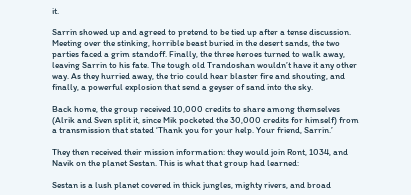it.

Sarrin showed up and agreed to pretend to be tied up after a tense discussion. Meeting over the stinking, horrible beast buried in the desert sands, the two parties faced a grim standoff. Finally, the three heroes turned to walk away, leaving Sarrin to his fate. The tough old Trandoshan wouldn’t have it any other way. As they hurried away, the trio could hear blaster fire and shouting, and finally, a powerful explosion that send a geyser of sand into the sky.

Back home, the group received 10,000 credits to share among themselves (Alrik and Sven split it, since Mik pocketed the 30,000 credits for himself) from a transmission that stated ‘Thank you for your help. Your friend, Sarrin.’

They then received their mission information: they would join Ront, 1034, and Navik on the planet Sestan. This is what that group had learned:

Sestan is a lush planet covered in thick jungles, mighty rivers, and broad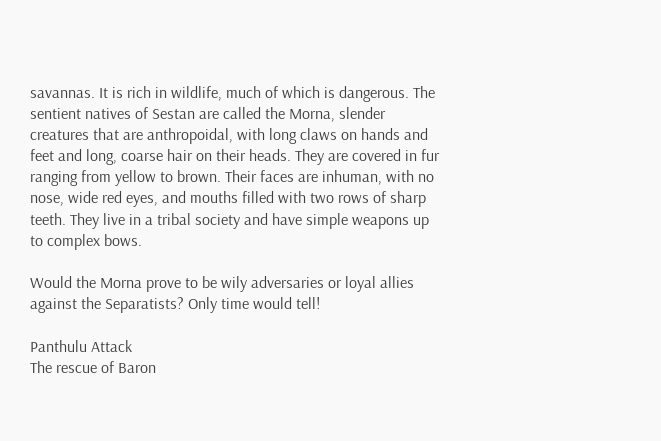savannas. It is rich in wildlife, much of which is dangerous. The sentient natives of Sestan are called the Morna, slender creatures that are anthropoidal, with long claws on hands and feet and long, coarse hair on their heads. They are covered in fur ranging from yellow to brown. Their faces are inhuman, with no nose, wide red eyes, and mouths filled with two rows of sharp teeth. They live in a tribal society and have simple weapons up to complex bows.

Would the Morna prove to be wily adversaries or loyal allies against the Separatists? Only time would tell!

Panthulu Attack
The rescue of Baron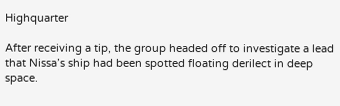Highquarter

After receiving a tip, the group headed off to investigate a lead that Nissa’s ship had been spotted floating derilect in deep space.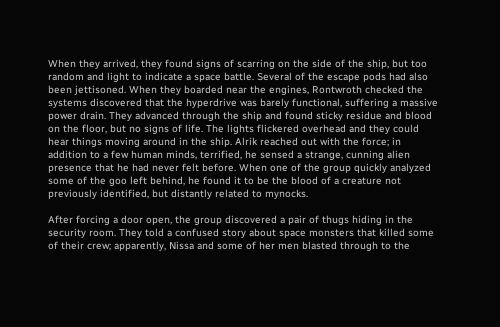When they arrived, they found signs of scarring on the side of the ship, but too random and light to indicate a space battle. Several of the escape pods had also been jettisoned. When they boarded near the engines, Rontwroth checked the systems discovered that the hyperdrive was barely functional, suffering a massive power drain. They advanced through the ship and found sticky residue and blood on the floor, but no signs of life. The lights flickered overhead and they could hear things moving around in the ship. Alrik reached out with the force; in addition to a few human minds, terrified, he sensed a strange, cunning alien presence that he had never felt before. When one of the group quickly analyzed some of the goo left behind, he found it to be the blood of a creature not previously identified, but distantly related to mynocks.

After forcing a door open, the group discovered a pair of thugs hiding in the security room. They told a confused story about space monsters that killed some of their crew; apparently, Nissa and some of her men blasted through to the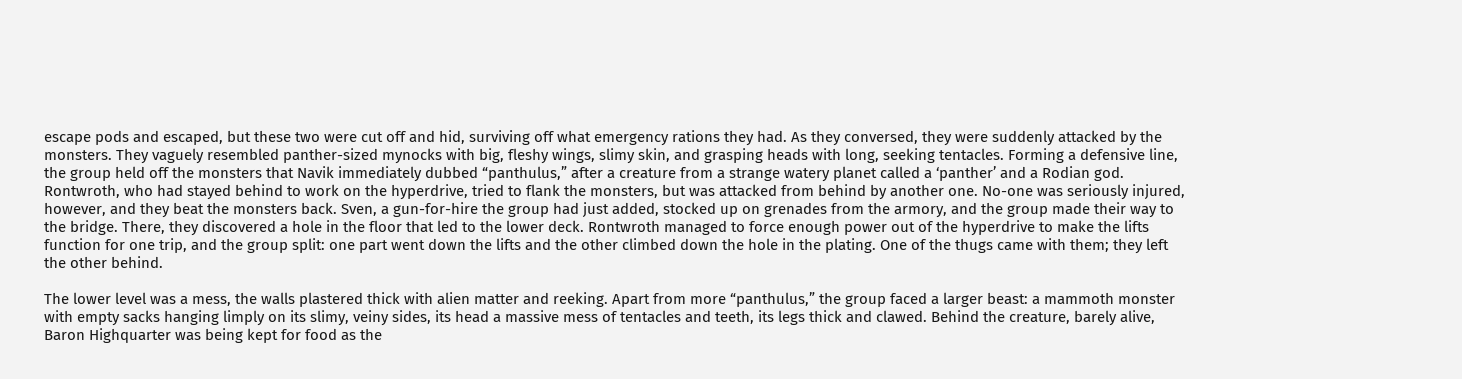escape pods and escaped, but these two were cut off and hid, surviving off what emergency rations they had. As they conversed, they were suddenly attacked by the monsters. They vaguely resembled panther-sized mynocks with big, fleshy wings, slimy skin, and grasping heads with long, seeking tentacles. Forming a defensive line, the group held off the monsters that Navik immediately dubbed “panthulus,” after a creature from a strange watery planet called a ‘panther’ and a Rodian god. Rontwroth, who had stayed behind to work on the hyperdrive, tried to flank the monsters, but was attacked from behind by another one. No-one was seriously injured, however, and they beat the monsters back. Sven, a gun-for-hire the group had just added, stocked up on grenades from the armory, and the group made their way to the bridge. There, they discovered a hole in the floor that led to the lower deck. Rontwroth managed to force enough power out of the hyperdrive to make the lifts function for one trip, and the group split: one part went down the lifts and the other climbed down the hole in the plating. One of the thugs came with them; they left the other behind.

The lower level was a mess, the walls plastered thick with alien matter and reeking. Apart from more “panthulus,” the group faced a larger beast: a mammoth monster with empty sacks hanging limply on its slimy, veiny sides, its head a massive mess of tentacles and teeth, its legs thick and clawed. Behind the creature, barely alive, Baron Highquarter was being kept for food as the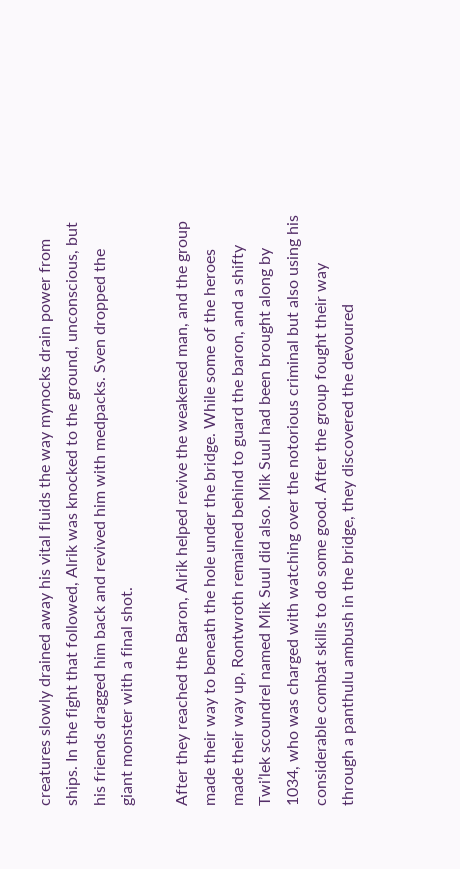creatures slowly drained away his vital fluids the way mynocks drain power from ships. In the fight that followed, Alrik was knocked to the ground, unconscious, but his friends dragged him back and revived him with medpacks. Sven dropped the giant monster with a final shot.

After they reached the Baron, Alrik helped revive the weakened man, and the group made their way to beneath the hole under the bridge. While some of the heroes made their way up, Rontwroth remained behind to guard the baron, and a shifty Twi’lek scoundrel named Mik Suul did also. Mik Suul had been brought along by 1034, who was charged with watching over the notorious criminal but also using his considerable combat skills to do some good. After the group fought their way through a panthulu ambush in the bridge, they discovered the devoured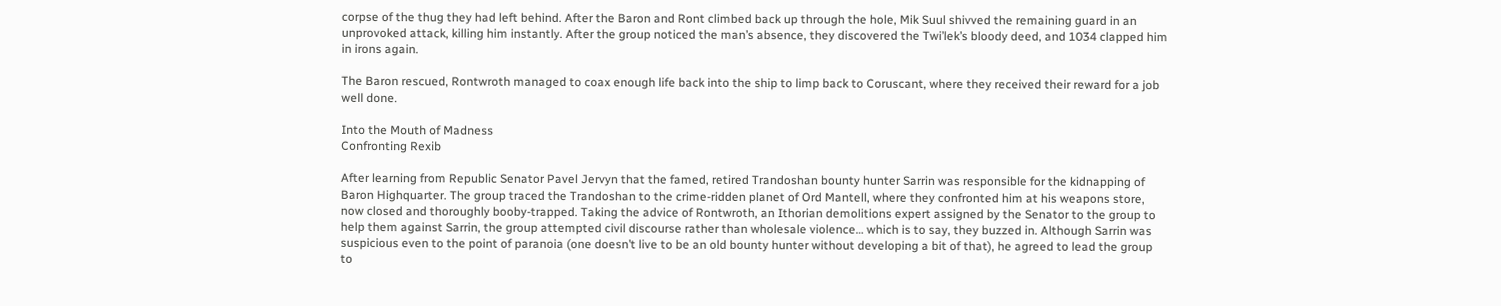corpse of the thug they had left behind. After the Baron and Ront climbed back up through the hole, Mik Suul shivved the remaining guard in an unprovoked attack, killing him instantly. After the group noticed the man’s absence, they discovered the Twi’lek’s bloody deed, and 1034 clapped him in irons again.

The Baron rescued, Rontwroth managed to coax enough life back into the ship to limp back to Coruscant, where they received their reward for a job well done.

Into the Mouth of Madness
Confronting Rexib

After learning from Republic Senator Pavel Jervyn that the famed, retired Trandoshan bounty hunter Sarrin was responsible for the kidnapping of Baron Highquarter. The group traced the Trandoshan to the crime-ridden planet of Ord Mantell, where they confronted him at his weapons store, now closed and thoroughly booby-trapped. Taking the advice of Rontwroth, an Ithorian demolitions expert assigned by the Senator to the group to help them against Sarrin, the group attempted civil discourse rather than wholesale violence… which is to say, they buzzed in. Although Sarrin was suspicious even to the point of paranoia (one doesn’t live to be an old bounty hunter without developing a bit of that), he agreed to lead the group to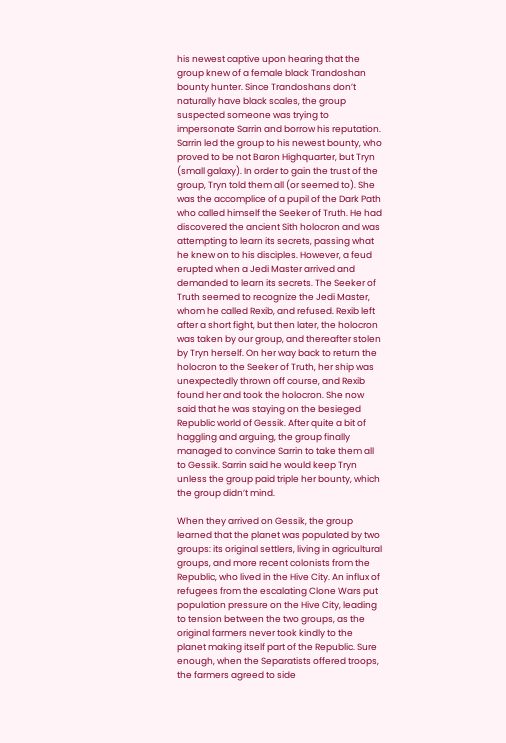his newest captive upon hearing that the group knew of a female black Trandoshan bounty hunter. Since Trandoshans don’t naturally have black scales, the group suspected someone was trying to impersonate Sarrin and borrow his reputation. Sarrin led the group to his newest bounty, who proved to be not Baron Highquarter, but Tryn (small galaxy). In order to gain the trust of the group, Tryn told them all (or seemed to). She was the accomplice of a pupil of the Dark Path who called himself the Seeker of Truth. He had discovered the ancient Sith holocron and was attempting to learn its secrets, passing what he knew on to his disciples. However, a feud erupted when a Jedi Master arrived and demanded to learn its secrets. The Seeker of Truth seemed to recognize the Jedi Master, whom he called Rexib, and refused. Rexib left after a short fight, but then later, the holocron was taken by our group, and thereafter stolen by Tryn herself. On her way back to return the holocron to the Seeker of Truth, her ship was unexpectedly thrown off course, and Rexib found her and took the holocron. She now said that he was staying on the besieged Republic world of Gessik. After quite a bit of haggling and arguing, the group finally managed to convince Sarrin to take them all to Gessik. Sarrin said he would keep Tryn unless the group paid triple her bounty, which the group didn’t mind.

When they arrived on Gessik, the group learned that the planet was populated by two groups: its original settlers, living in agricultural groups, and more recent colonists from the Republic, who lived in the Hive City. An influx of refugees from the escalating Clone Wars put population pressure on the Hive City, leading to tension between the two groups, as the original farmers never took kindly to the planet making itself part of the Republic. Sure enough, when the Separatists offered troops, the farmers agreed to side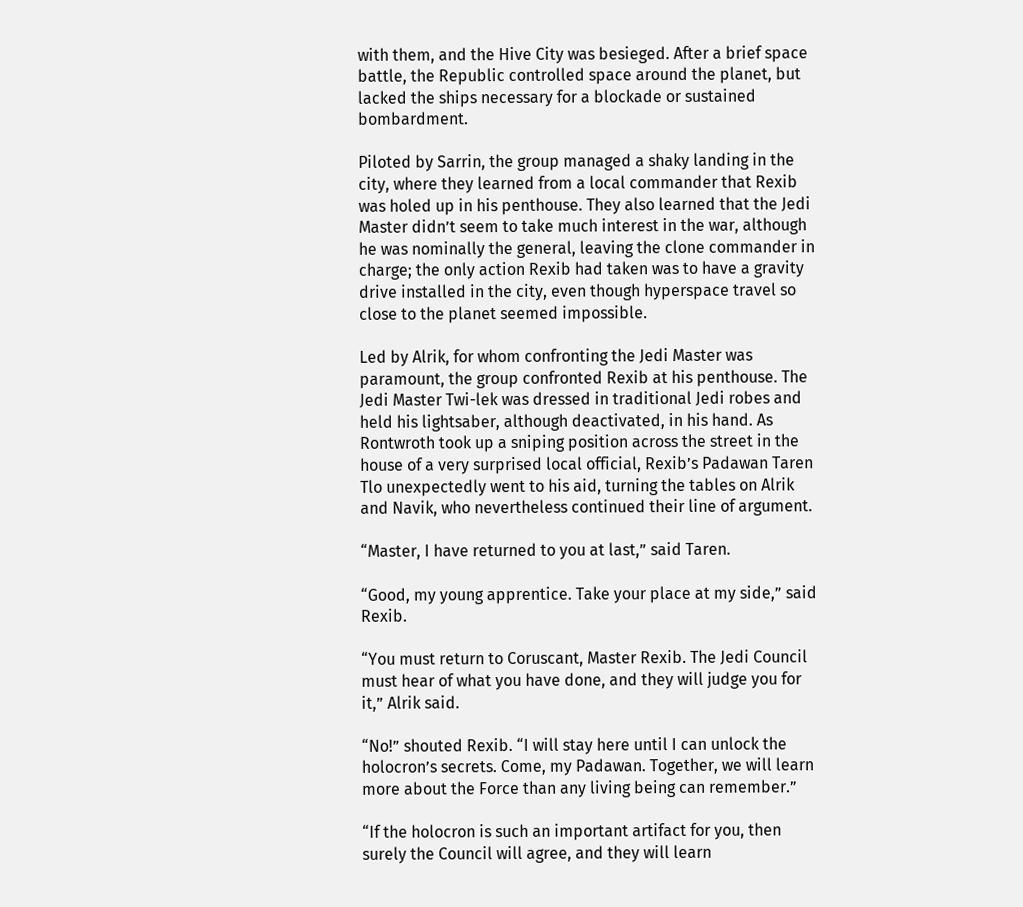with them, and the Hive City was besieged. After a brief space battle, the Republic controlled space around the planet, but lacked the ships necessary for a blockade or sustained bombardment.

Piloted by Sarrin, the group managed a shaky landing in the city, where they learned from a local commander that Rexib was holed up in his penthouse. They also learned that the Jedi Master didn’t seem to take much interest in the war, although he was nominally the general, leaving the clone commander in charge; the only action Rexib had taken was to have a gravity drive installed in the city, even though hyperspace travel so close to the planet seemed impossible.

Led by Alrik, for whom confronting the Jedi Master was paramount, the group confronted Rexib at his penthouse. The Jedi Master Twi-lek was dressed in traditional Jedi robes and held his lightsaber, although deactivated, in his hand. As Rontwroth took up a sniping position across the street in the house of a very surprised local official, Rexib’s Padawan Taren Tlo unexpectedly went to his aid, turning the tables on Alrik and Navik, who nevertheless continued their line of argument.

“Master, I have returned to you at last,” said Taren.

“Good, my young apprentice. Take your place at my side,” said Rexib.

“You must return to Coruscant, Master Rexib. The Jedi Council must hear of what you have done, and they will judge you for it,” Alrik said.

“No!” shouted Rexib. “I will stay here until I can unlock the holocron’s secrets. Come, my Padawan. Together, we will learn more about the Force than any living being can remember.”

“If the holocron is such an important artifact for you, then surely the Council will agree, and they will learn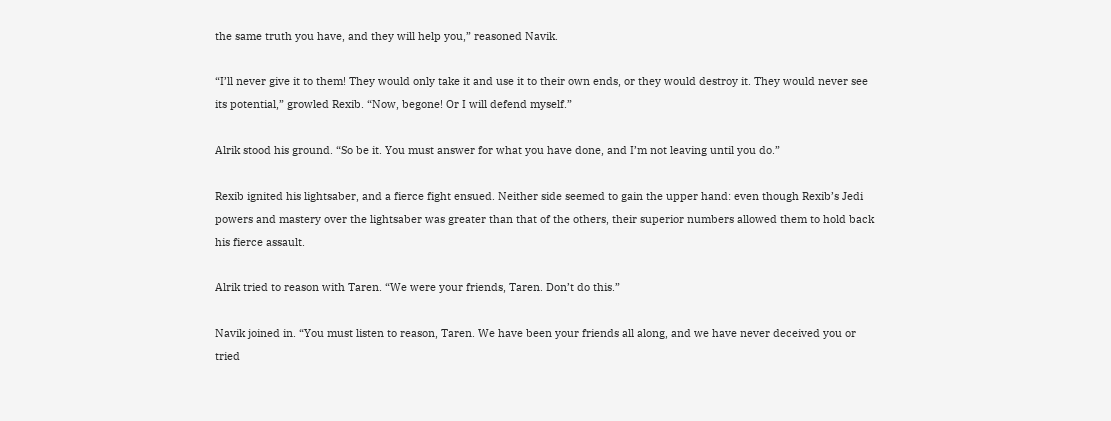the same truth you have, and they will help you,” reasoned Navik.

“I’ll never give it to them! They would only take it and use it to their own ends, or they would destroy it. They would never see its potential,” growled Rexib. “Now, begone! Or I will defend myself.”

Alrik stood his ground. “So be it. You must answer for what you have done, and I’m not leaving until you do.”

Rexib ignited his lightsaber, and a fierce fight ensued. Neither side seemed to gain the upper hand: even though Rexib’s Jedi powers and mastery over the lightsaber was greater than that of the others, their superior numbers allowed them to hold back his fierce assault.

Alrik tried to reason with Taren. “We were your friends, Taren. Don’t do this.”

Navik joined in. “You must listen to reason, Taren. We have been your friends all along, and we have never deceived you or tried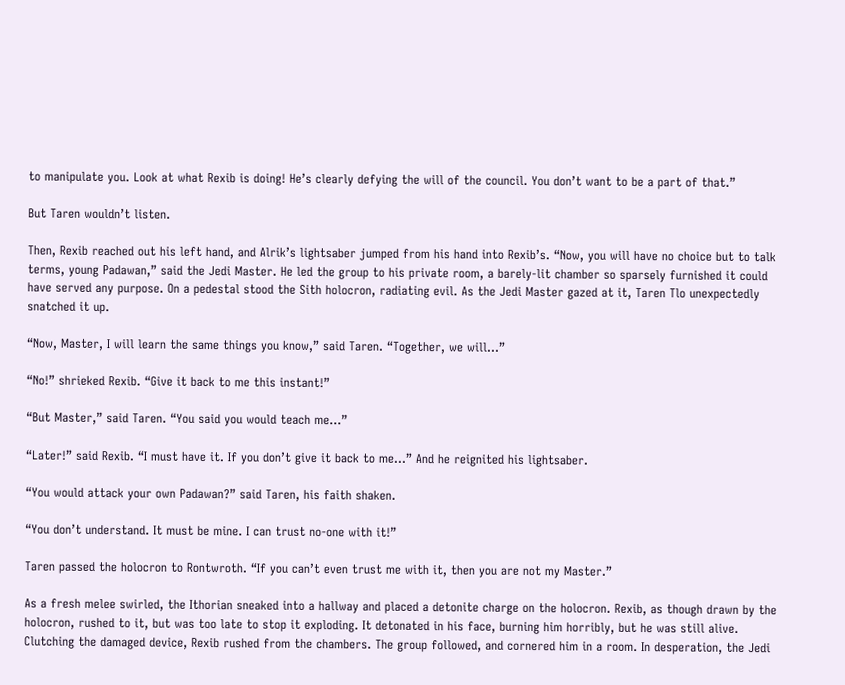to manipulate you. Look at what Rexib is doing! He’s clearly defying the will of the council. You don’t want to be a part of that.”

But Taren wouldn’t listen.

Then, Rexib reached out his left hand, and Alrik’s lightsaber jumped from his hand into Rexib’s. “Now, you will have no choice but to talk terms, young Padawan,” said the Jedi Master. He led the group to his private room, a barely-lit chamber so sparsely furnished it could have served any purpose. On a pedestal stood the Sith holocron, radiating evil. As the Jedi Master gazed at it, Taren Tlo unexpectedly snatched it up.

“Now, Master, I will learn the same things you know,” said Taren. “Together, we will…”

“No!” shrieked Rexib. “Give it back to me this instant!”

“But Master,” said Taren. “You said you would teach me…”

“Later!” said Rexib. “I must have it. If you don’t give it back to me…” And he reignited his lightsaber.

“You would attack your own Padawan?” said Taren, his faith shaken.

“You don’t understand. It must be mine. I can trust no-one with it!”

Taren passed the holocron to Rontwroth. “If you can’t even trust me with it, then you are not my Master.”

As a fresh melee swirled, the Ithorian sneaked into a hallway and placed a detonite charge on the holocron. Rexib, as though drawn by the holocron, rushed to it, but was too late to stop it exploding. It detonated in his face, burning him horribly, but he was still alive. Clutching the damaged device, Rexib rushed from the chambers. The group followed, and cornered him in a room. In desperation, the Jedi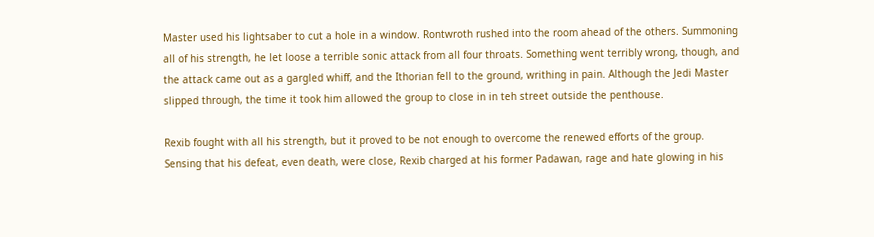Master used his lightsaber to cut a hole in a window. Rontwroth rushed into the room ahead of the others. Summoning all of his strength, he let loose a terrible sonic attack from all four throats. Something went terribly wrong, though, and the attack came out as a gargled whiff, and the Ithorian fell to the ground, writhing in pain. Although the Jedi Master slipped through, the time it took him allowed the group to close in in teh street outside the penthouse.

Rexib fought with all his strength, but it proved to be not enough to overcome the renewed efforts of the group. Sensing that his defeat, even death, were close, Rexib charged at his former Padawan, rage and hate glowing in his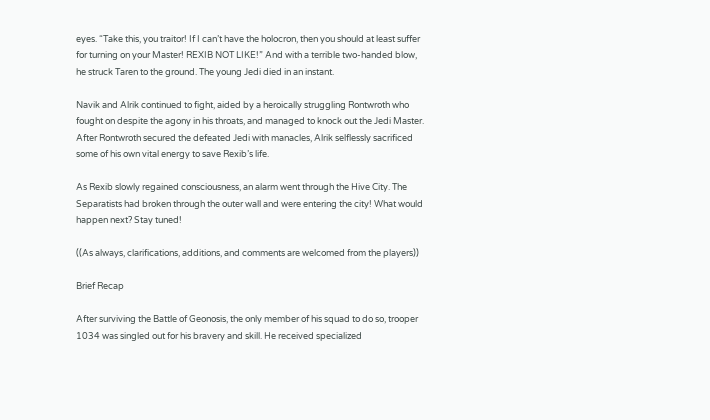eyes. “Take this, you traitor! If I can’t have the holocron, then you should at least suffer for turning on your Master! REXIB NOT LIKE!” And with a terrible two-handed blow, he struck Taren to the ground. The young Jedi died in an instant.

Navik and Alrik continued to fight, aided by a heroically struggling Rontwroth who fought on despite the agony in his throats, and managed to knock out the Jedi Master. After Rontwroth secured the defeated Jedi with manacles, Alrik selflessly sacrificed some of his own vital energy to save Rexib’s life.

As Rexib slowly regained consciousness, an alarm went through the Hive City. The Separatists had broken through the outer wall and were entering the city! What would happen next? Stay tuned!

((As always, clarifications, additions, and comments are welcomed from the players))

Brief Recap

After surviving the Battle of Geonosis, the only member of his squad to do so, trooper 1034 was singled out for his bravery and skill. He received specialized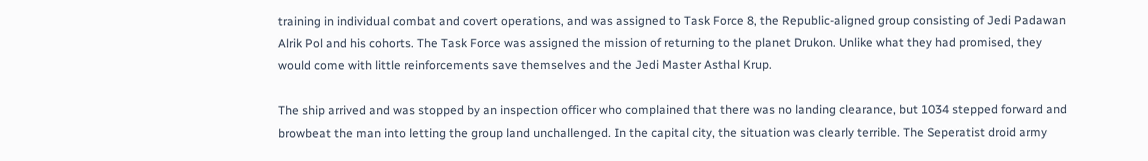training in individual combat and covert operations, and was assigned to Task Force 8, the Republic-aligned group consisting of Jedi Padawan Alrik Pol and his cohorts. The Task Force was assigned the mission of returning to the planet Drukon. Unlike what they had promised, they would come with little reinforcements save themselves and the Jedi Master Asthal Krup.

The ship arrived and was stopped by an inspection officer who complained that there was no landing clearance, but 1034 stepped forward and browbeat the man into letting the group land unchallenged. In the capital city, the situation was clearly terrible. The Seperatist droid army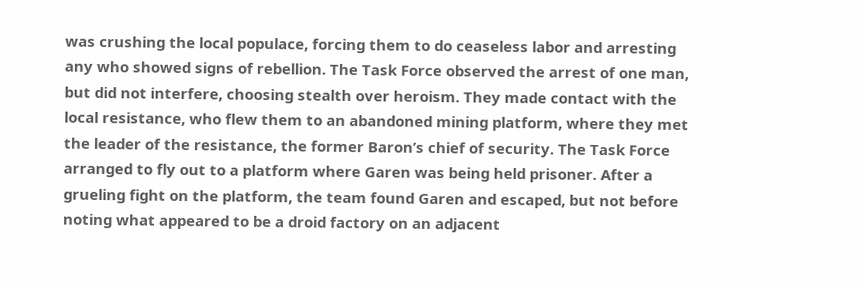was crushing the local populace, forcing them to do ceaseless labor and arresting any who showed signs of rebellion. The Task Force observed the arrest of one man, but did not interfere, choosing stealth over heroism. They made contact with the local resistance, who flew them to an abandoned mining platform, where they met the leader of the resistance, the former Baron’s chief of security. The Task Force arranged to fly out to a platform where Garen was being held prisoner. After a grueling fight on the platform, the team found Garen and escaped, but not before noting what appeared to be a droid factory on an adjacent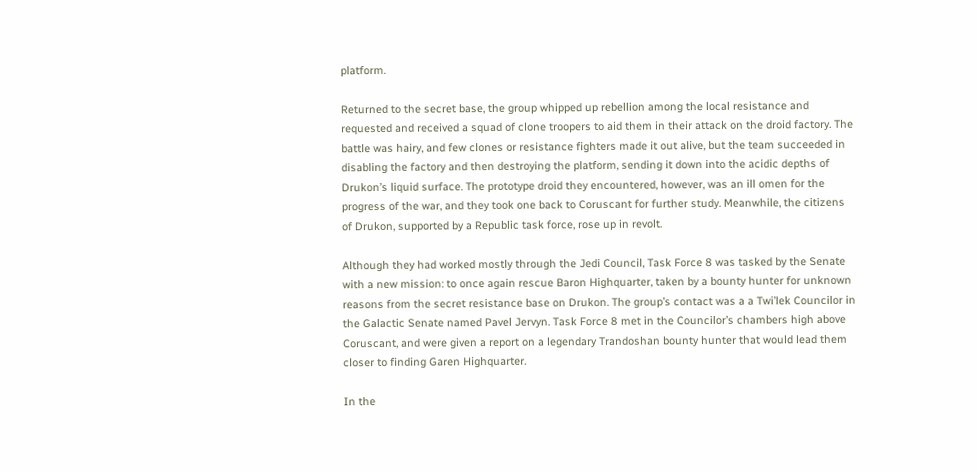platform.

Returned to the secret base, the group whipped up rebellion among the local resistance and requested and received a squad of clone troopers to aid them in their attack on the droid factory. The battle was hairy, and few clones or resistance fighters made it out alive, but the team succeeded in disabling the factory and then destroying the platform, sending it down into the acidic depths of Drukon’s liquid surface. The prototype droid they encountered, however, was an ill omen for the progress of the war, and they took one back to Coruscant for further study. Meanwhile, the citizens of Drukon, supported by a Republic task force, rose up in revolt.

Although they had worked mostly through the Jedi Council, Task Force 8 was tasked by the Senate with a new mission: to once again rescue Baron Highquarter, taken by a bounty hunter for unknown reasons from the secret resistance base on Drukon. The group’s contact was a a Twi’lek Councilor in the Galactic Senate named Pavel Jervyn. Task Force 8 met in the Councilor’s chambers high above Coruscant, and were given a report on a legendary Trandoshan bounty hunter that would lead them closer to finding Garen Highquarter.

In the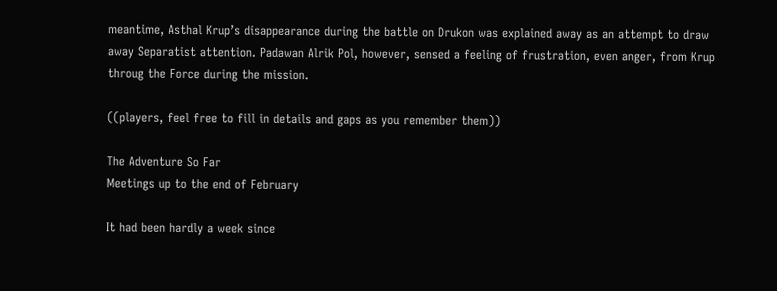meantime, Asthal Krup’s disappearance during the battle on Drukon was explained away as an attempt to draw away Separatist attention. Padawan Alrik Pol, however, sensed a feeling of frustration, even anger, from Krup throug the Force during the mission.

((players, feel free to fill in details and gaps as you remember them))

The Adventure So Far
Meetings up to the end of February

It had been hardly a week since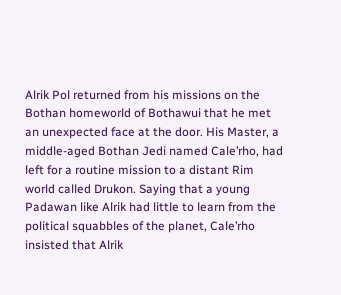Alrik Pol returned from his missions on the Bothan homeworld of Bothawui that he met an unexpected face at the door. His Master, a middle-aged Bothan Jedi named Cale’rho, had left for a routine mission to a distant Rim world called Drukon. Saying that a young Padawan like Alrik had little to learn from the political squabbles of the planet, Cale’rho insisted that Alrik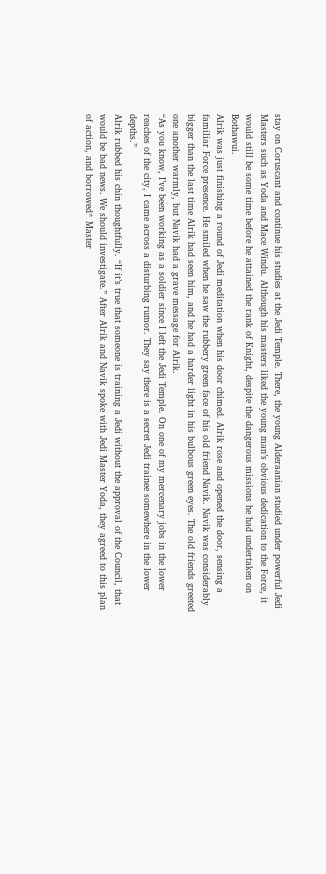stay on Coruscant and continue his studies at the Jedi Temple. There, the young Alderaanian studied under powerful Jedi Masters such as Yoda and Mace Windu. Although his masters liked the young man’s obvious dedication to the Force, it would still be some time before he attained the rank of Knight, despite the dangerous missions he had undertaken on Bothawui.
Alrik was just finishing a round of Jedi meditation when his door chimed. Alrik rose and opened the door, sensing a familiar Force presence. He smiled when he saw the rubbery green face of his old friend Navik. Navik was considerably bigger than the last time Alrik had seen him, and he had a harder light in his bulbous green eyes. The old friends greeted one another warmly, but Navik had a grave message for Alrik.
“As you know, I’ve been working as a soldier since I left the Jedi Temple. On one of my mercenary jobs in the lower reaches of the city, I came across a disturbing rumor. They say there is a secret Jedi trainee somewhere in the lower depths.”
Alrik rubbed his chin thoughtfully. “If it’s true that someone is training a Jedi without the approval of the Council, that would be bad news. We should investigate.” After Alrik and Navik spoke with Jedi Master Yoda, they agreed to this plan of action, and borrowed* Master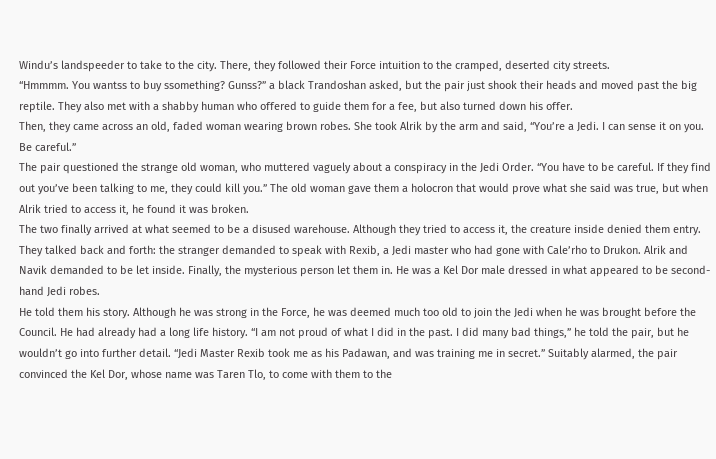Windu’s landspeeder to take to the city. There, they followed their Force intuition to the cramped, deserted city streets.
“Hmmmm. You wantss to buy ssomething? Gunss?” a black Trandoshan asked, but the pair just shook their heads and moved past the big reptile. They also met with a shabby human who offered to guide them for a fee, but also turned down his offer.
Then, they came across an old, faded woman wearing brown robes. She took Alrik by the arm and said, “You’re a Jedi. I can sense it on you. Be careful.”
The pair questioned the strange old woman, who muttered vaguely about a conspiracy in the Jedi Order. “You have to be careful. If they find out you’ve been talking to me, they could kill you.” The old woman gave them a holocron that would prove what she said was true, but when Alrik tried to access it, he found it was broken.
The two finally arrived at what seemed to be a disused warehouse. Although they tried to access it, the creature inside denied them entry. They talked back and forth: the stranger demanded to speak with Rexib, a Jedi master who had gone with Cale’rho to Drukon. Alrik and Navik demanded to be let inside. Finally, the mysterious person let them in. He was a Kel Dor male dressed in what appeared to be second-hand Jedi robes.
He told them his story. Although he was strong in the Force, he was deemed much too old to join the Jedi when he was brought before the Council. He had already had a long life history. “I am not proud of what I did in the past. I did many bad things,” he told the pair, but he wouldn’t go into further detail. “Jedi Master Rexib took me as his Padawan, and was training me in secret.” Suitably alarmed, the pair convinced the Kel Dor, whose name was Taren Tlo, to come with them to the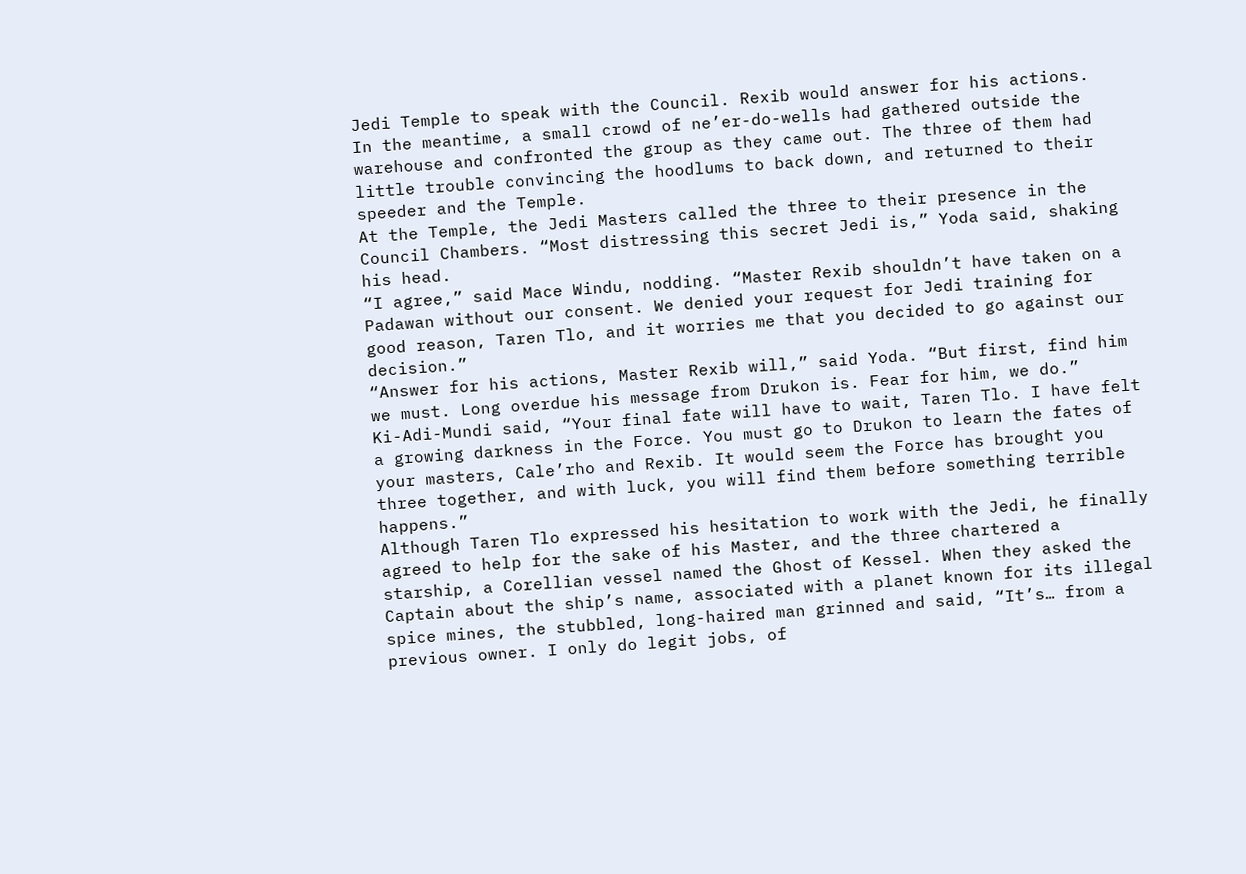Jedi Temple to speak with the Council. Rexib would answer for his actions.
In the meantime, a small crowd of ne’er-do-wells had gathered outside the warehouse and confronted the group as they came out. The three of them had little trouble convincing the hoodlums to back down, and returned to their speeder and the Temple.
At the Temple, the Jedi Masters called the three to their presence in the Council Chambers. “Most distressing this secret Jedi is,” Yoda said, shaking his head.
“I agree,” said Mace Windu, nodding. “Master Rexib shouldn’t have taken on a Padawan without our consent. We denied your request for Jedi training for good reason, Taren Tlo, and it worries me that you decided to go against our decision.”
“Answer for his actions, Master Rexib will,” said Yoda. “But first, find him we must. Long overdue his message from Drukon is. Fear for him, we do.”
Ki-Adi-Mundi said, “Your final fate will have to wait, Taren Tlo. I have felt a growing darkness in the Force. You must go to Drukon to learn the fates of your masters, Cale’rho and Rexib. It would seem the Force has brought you three together, and with luck, you will find them before something terrible happens.”
Although Taren Tlo expressed his hesitation to work with the Jedi, he finally agreed to help for the sake of his Master, and the three chartered a starship, a Corellian vessel named the Ghost of Kessel. When they asked the Captain about the ship’s name, associated with a planet known for its illegal spice mines, the stubbled, long-haired man grinned and said, “It’s… from a previous owner. I only do legit jobs, of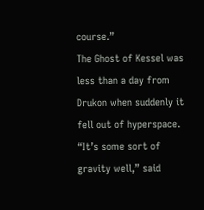course.”
The Ghost of Kessel was less than a day from Drukon when suddenly it fell out of hyperspace. “It’s some sort of gravity well,” said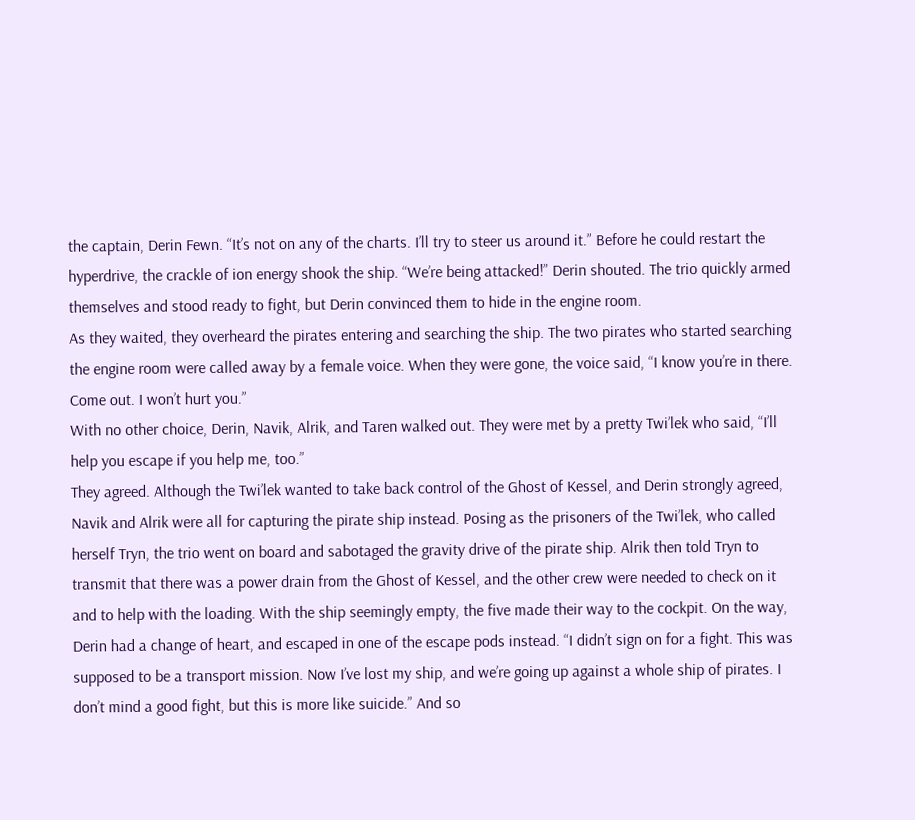the captain, Derin Fewn. “It’s not on any of the charts. I’ll try to steer us around it.” Before he could restart the hyperdrive, the crackle of ion energy shook the ship. “We’re being attacked!” Derin shouted. The trio quickly armed themselves and stood ready to fight, but Derin convinced them to hide in the engine room.
As they waited, they overheard the pirates entering and searching the ship. The two pirates who started searching the engine room were called away by a female voice. When they were gone, the voice said, “I know you’re in there. Come out. I won’t hurt you.”
With no other choice, Derin, Navik, Alrik, and Taren walked out. They were met by a pretty Twi’lek who said, “I’ll help you escape if you help me, too.”
They agreed. Although the Twi’lek wanted to take back control of the Ghost of Kessel, and Derin strongly agreed, Navik and Alrik were all for capturing the pirate ship instead. Posing as the prisoners of the Twi’lek, who called herself Tryn, the trio went on board and sabotaged the gravity drive of the pirate ship. Alrik then told Tryn to transmit that there was a power drain from the Ghost of Kessel, and the other crew were needed to check on it and to help with the loading. With the ship seemingly empty, the five made their way to the cockpit. On the way, Derin had a change of heart, and escaped in one of the escape pods instead. “I didn’t sign on for a fight. This was supposed to be a transport mission. Now I’ve lost my ship, and we’re going up against a whole ship of pirates. I don’t mind a good fight, but this is more like suicide.” And so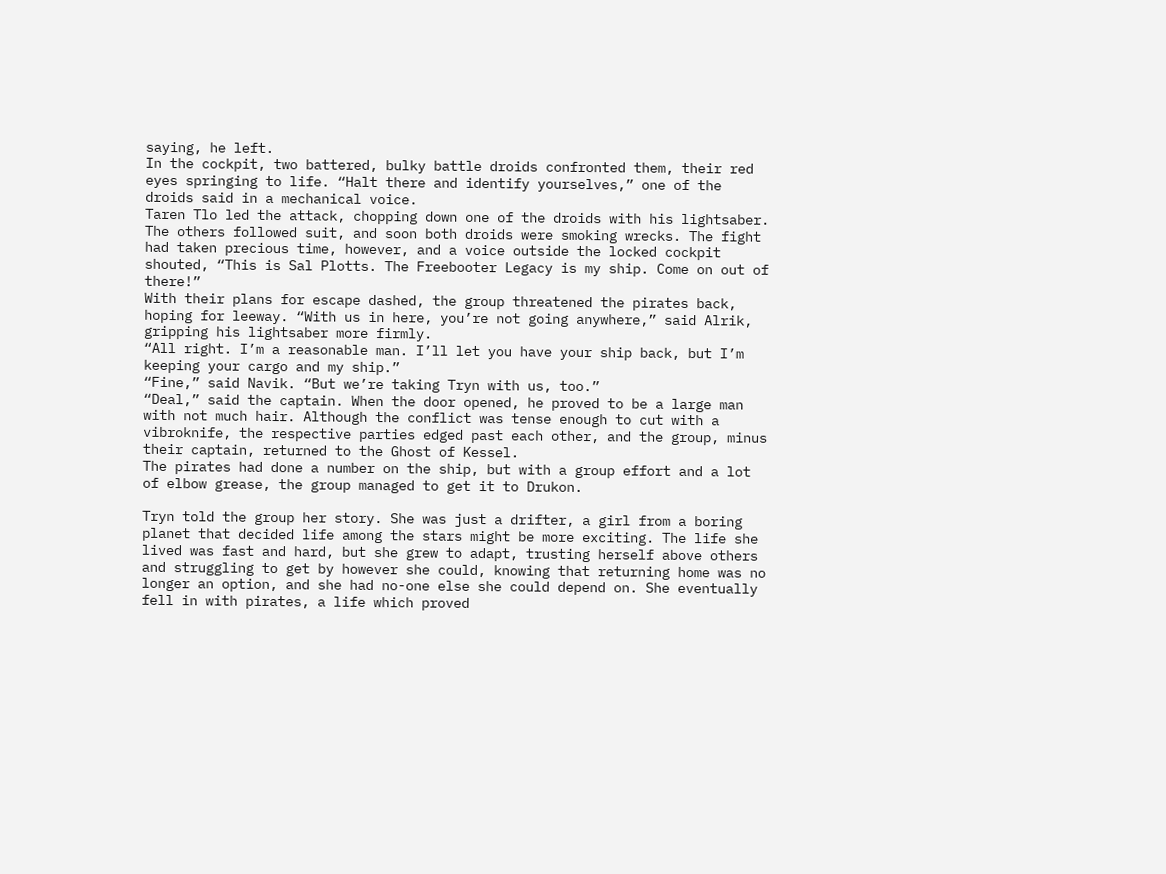saying, he left.
In the cockpit, two battered, bulky battle droids confronted them, their red eyes springing to life. “Halt there and identify yourselves,” one of the droids said in a mechanical voice.
Taren Tlo led the attack, chopping down one of the droids with his lightsaber. The others followed suit, and soon both droids were smoking wrecks. The fight had taken precious time, however, and a voice outside the locked cockpit shouted, “This is Sal Plotts. The Freebooter Legacy is my ship. Come on out of there!”
With their plans for escape dashed, the group threatened the pirates back, hoping for leeway. “With us in here, you’re not going anywhere,” said Alrik, gripping his lightsaber more firmly.
“All right. I’m a reasonable man. I’ll let you have your ship back, but I’m keeping your cargo and my ship.”
“Fine,” said Navik. “But we’re taking Tryn with us, too.”
“Deal,” said the captain. When the door opened, he proved to be a large man with not much hair. Although the conflict was tense enough to cut with a vibroknife, the respective parties edged past each other, and the group, minus their captain, returned to the Ghost of Kessel.
The pirates had done a number on the ship, but with a group effort and a lot of elbow grease, the group managed to get it to Drukon.

Tryn told the group her story. She was just a drifter, a girl from a boring planet that decided life among the stars might be more exciting. The life she lived was fast and hard, but she grew to adapt, trusting herself above others and struggling to get by however she could, knowing that returning home was no longer an option, and she had no-one else she could depend on. She eventually fell in with pirates, a life which proved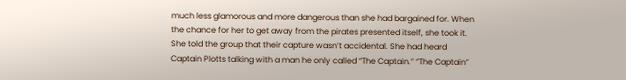much less glamorous and more dangerous than she had bargained for. When the chance for her to get away from the pirates presented itself, she took it.
She told the group that their capture wasn’t accidental. She had heard Captain Plotts talking with a man he only called “The Captain.” “The Captain”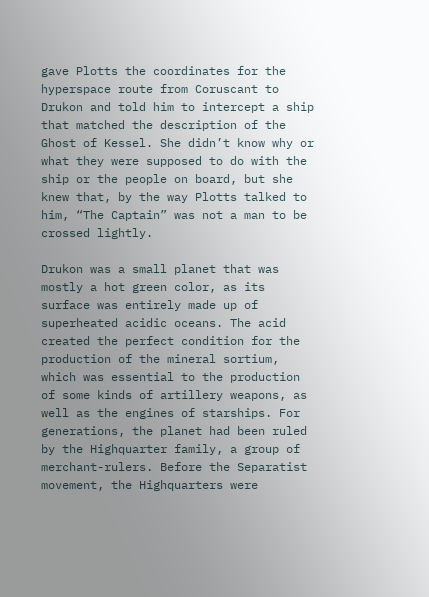gave Plotts the coordinates for the hyperspace route from Coruscant to Drukon and told him to intercept a ship that matched the description of the Ghost of Kessel. She didn’t know why or what they were supposed to do with the ship or the people on board, but she knew that, by the way Plotts talked to him, “The Captain” was not a man to be crossed lightly.

Drukon was a small planet that was mostly a hot green color, as its surface was entirely made up of superheated acidic oceans. The acid created the perfect condition for the production of the mineral sortium, which was essential to the production of some kinds of artillery weapons, as well as the engines of starships. For generations, the planet had been ruled by the Highquarter family, a group of merchant-rulers. Before the Separatist movement, the Highquarters were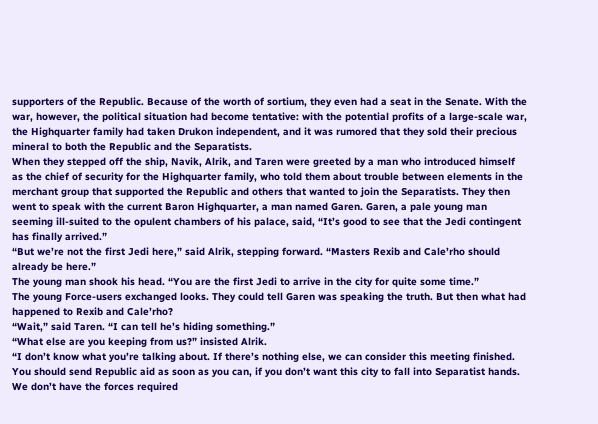supporters of the Republic. Because of the worth of sortium, they even had a seat in the Senate. With the war, however, the political situation had become tentative: with the potential profits of a large-scale war, the Highquarter family had taken Drukon independent, and it was rumored that they sold their precious mineral to both the Republic and the Separatists.
When they stepped off the ship, Navik, Alrik, and Taren were greeted by a man who introduced himself as the chief of security for the Highquarter family, who told them about trouble between elements in the merchant group that supported the Republic and others that wanted to join the Separatists. They then went to speak with the current Baron Highquarter, a man named Garen. Garen, a pale young man seeming ill-suited to the opulent chambers of his palace, said, “It’s good to see that the Jedi contingent has finally arrived.”
“But we’re not the first Jedi here,” said Alrik, stepping forward. “Masters Rexib and Cale’rho should already be here.”
The young man shook his head. “You are the first Jedi to arrive in the city for quite some time.”
The young Force-users exchanged looks. They could tell Garen was speaking the truth. But then what had happened to Rexib and Cale’rho?
“Wait,” said Taren. “I can tell he’s hiding something.”
“What else are you keeping from us?” insisted Alrik.
“I don’t know what you’re talking about. If there’s nothing else, we can consider this meeting finished. You should send Republic aid as soon as you can, if you don’t want this city to fall into Separatist hands. We don’t have the forces required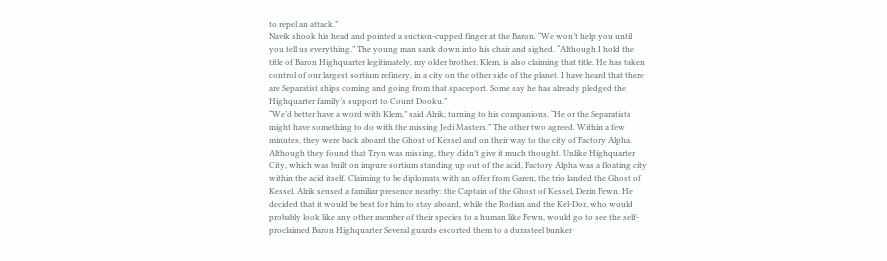to repel an attack.”
Navik shook his head and pointed a suction-cupped finger at the Baron. “We won’t help you until you tell us everything.” The young man sank down into his chair and sighed. “Although I hold the title of Baron Highquarter legitimately, my older brother, Klem, is also claiming that title. He has taken control of our largest sortium refinery, in a city on the other side of the planet. I have heard that there are Separatist ships coming and going from that spaceport. Some say he has already pledged the Highquarter family’s support to Count Dooku.”
“We’d better have a word with Klem,” said Alrik, turning to his companions. “He or the Separatists might have something to do with the missing Jedi Masters.” The other two agreed. Within a few minutes, they were back aboard the Ghost of Kessel and on their way to the city of Factory Alpha. Although they found that Tryn was missing, they didn’t give it much thought. Unlike Highquarter City, which was built on impure sortium standing up out of the acid, Factory Alpha was a floating city within the acid itself. Claiming to be diplomats with an offer from Garen, the trio landed the Ghost of Kessel. Alrik sensed a familiar presence nearby: the Captain of the Ghost of Kessel, Derin Fewn. He decided that it would be best for him to stay aboard, while the Rodian and the Kel-Dor, who would probably look like any other member of their species to a human like Fewn, would go to see the self-proclaimed Baron Highquarter Several guards escorted them to a durasteel bunker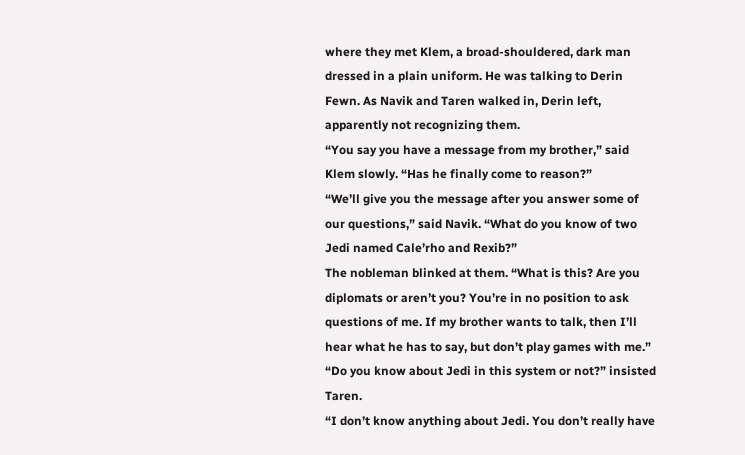where they met Klem, a broad-shouldered, dark man dressed in a plain uniform. He was talking to Derin Fewn. As Navik and Taren walked in, Derin left, apparently not recognizing them.
“You say you have a message from my brother,” said Klem slowly. “Has he finally come to reason?”
“We’ll give you the message after you answer some of our questions,” said Navik. “What do you know of two Jedi named Cale’rho and Rexib?”
The nobleman blinked at them. “What is this? Are you diplomats or aren’t you? You’re in no position to ask questions of me. If my brother wants to talk, then I’ll hear what he has to say, but don’t play games with me.”
“Do you know about Jedi in this system or not?” insisted Taren.
“I don’t know anything about Jedi. You don’t really have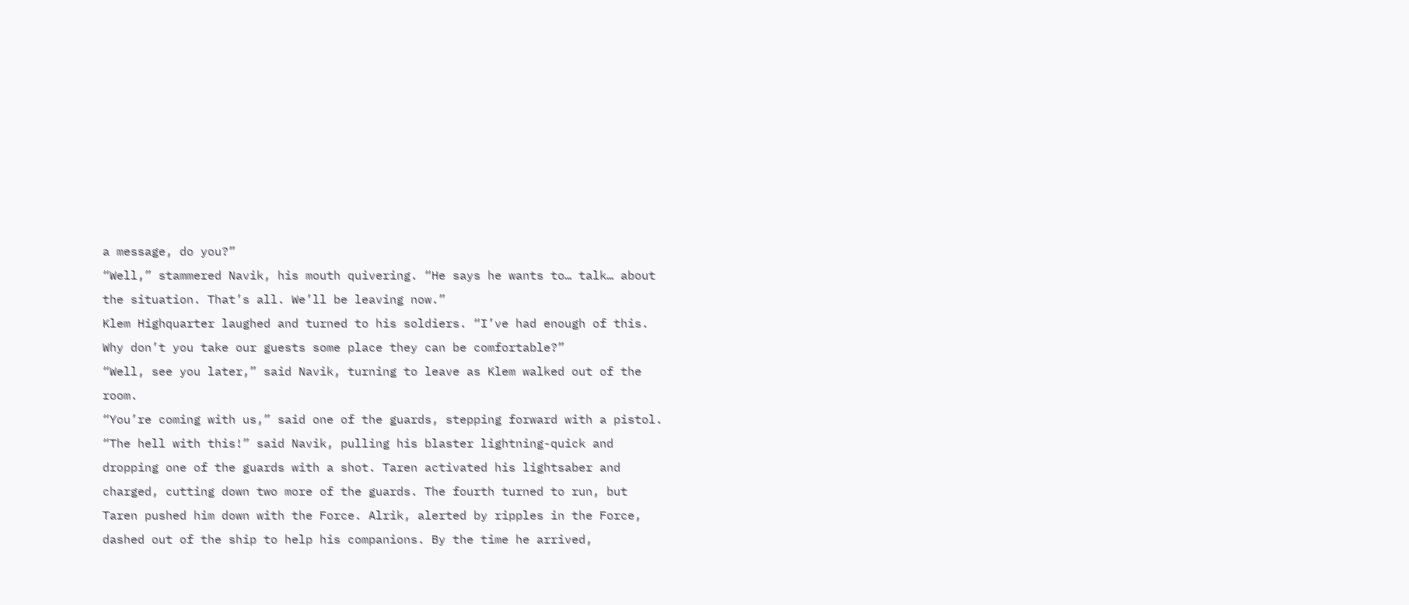a message, do you?”
“Well,” stammered Navik, his mouth quivering. “He says he wants to… talk… about the situation. That’s all. We’ll be leaving now.”
Klem Highquarter laughed and turned to his soldiers. “I’ve had enough of this. Why don’t you take our guests some place they can be comfortable?”
“Well, see you later,” said Navik, turning to leave as Klem walked out of the room.
“You’re coming with us,” said one of the guards, stepping forward with a pistol.
“The hell with this!” said Navik, pulling his blaster lightning-quick and dropping one of the guards with a shot. Taren activated his lightsaber and charged, cutting down two more of the guards. The fourth turned to run, but Taren pushed him down with the Force. Alrik, alerted by ripples in the Force, dashed out of the ship to help his companions. By the time he arrived,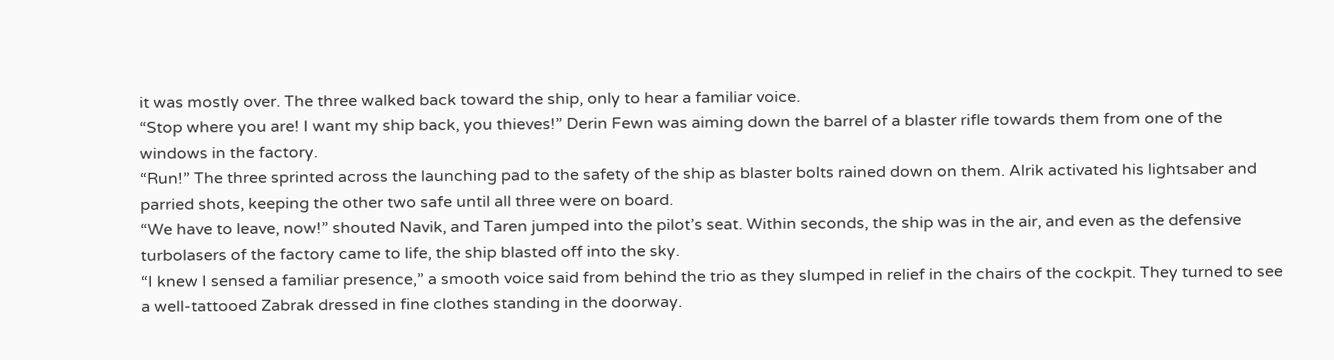it was mostly over. The three walked back toward the ship, only to hear a familiar voice.
“Stop where you are! I want my ship back, you thieves!” Derin Fewn was aiming down the barrel of a blaster rifle towards them from one of the windows in the factory.
“Run!” The three sprinted across the launching pad to the safety of the ship as blaster bolts rained down on them. Alrik activated his lightsaber and parried shots, keeping the other two safe until all three were on board.
“We have to leave, now!” shouted Navik, and Taren jumped into the pilot’s seat. Within seconds, the ship was in the air, and even as the defensive turbolasers of the factory came to life, the ship blasted off into the sky.
“I knew I sensed a familiar presence,” a smooth voice said from behind the trio as they slumped in relief in the chairs of the cockpit. They turned to see a well-tattooed Zabrak dressed in fine clothes standing in the doorway.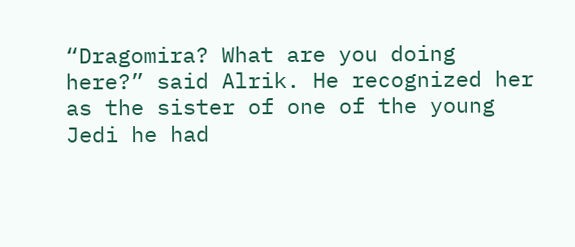“Dragomira? What are you doing here?” said Alrik. He recognized her as the sister of one of the young Jedi he had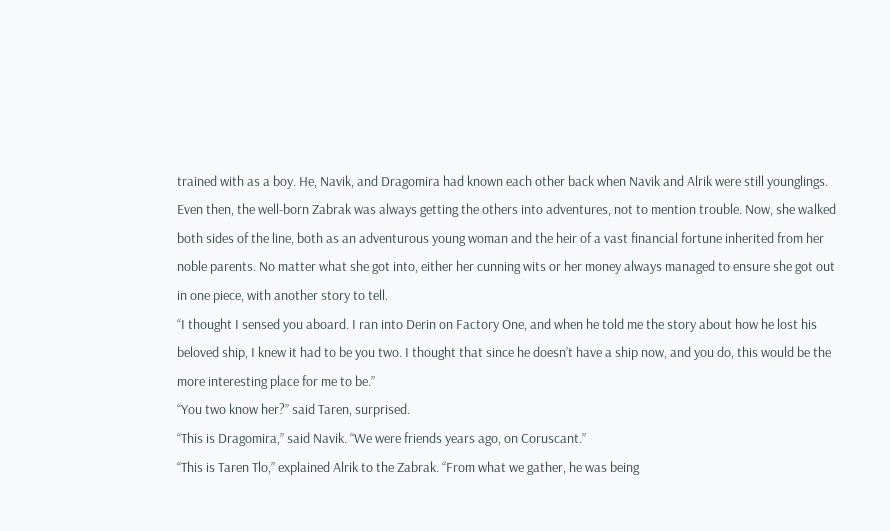trained with as a boy. He, Navik, and Dragomira had known each other back when Navik and Alrik were still younglings. Even then, the well-born Zabrak was always getting the others into adventures, not to mention trouble. Now, she walked both sides of the line, both as an adventurous young woman and the heir of a vast financial fortune inherited from her noble parents. No matter what she got into, either her cunning wits or her money always managed to ensure she got out in one piece, with another story to tell.
“I thought I sensed you aboard. I ran into Derin on Factory One, and when he told me the story about how he lost his beloved ship, I knew it had to be you two. I thought that since he doesn’t have a ship now, and you do, this would be the more interesting place for me to be.”
“You two know her?” said Taren, surprised.
“This is Dragomira,” said Navik. “We were friends years ago, on Coruscant.”
“This is Taren Tlo,” explained Alrik to the Zabrak. “From what we gather, he was being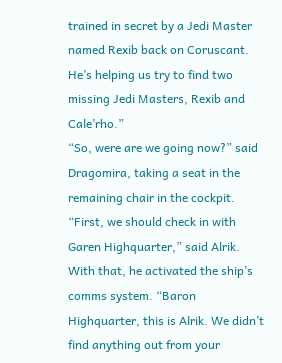trained in secret by a Jedi Master named Rexib back on Coruscant. He’s helping us try to find two missing Jedi Masters, Rexib and Cale’rho.”
“So, were are we going now?” said Dragomira, taking a seat in the remaining chair in the cockpit.
“First, we should check in with Garen Highquarter,” said Alrik. With that, he activated the ship’s comms system. “Baron Highquarter, this is Alrik. We didn’t find anything out from your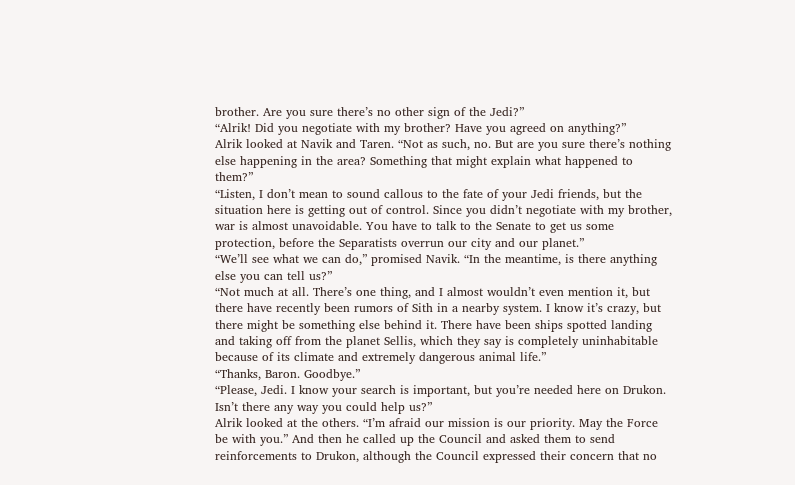brother. Are you sure there’s no other sign of the Jedi?”
“Alrik! Did you negotiate with my brother? Have you agreed on anything?”
Alrik looked at Navik and Taren. “Not as such, no. But are you sure there’s nothing else happening in the area? Something that might explain what happened to them?”
“Listen, I don’t mean to sound callous to the fate of your Jedi friends, but the situation here is getting out of control. Since you didn’t negotiate with my brother, war is almost unavoidable. You have to talk to the Senate to get us some protection, before the Separatists overrun our city and our planet.”
“We’ll see what we can do,” promised Navik. “In the meantime, is there anything else you can tell us?”
“Not much at all. There’s one thing, and I almost wouldn’t even mention it, but there have recently been rumors of Sith in a nearby system. I know it’s crazy, but there might be something else behind it. There have been ships spotted landing and taking off from the planet Sellis, which they say is completely uninhabitable because of its climate and extremely dangerous animal life.”
“Thanks, Baron. Goodbye.”
“Please, Jedi. I know your search is important, but you’re needed here on Drukon. Isn’t there any way you could help us?”
Alrik looked at the others. “I’m afraid our mission is our priority. May the Force be with you.” And then he called up the Council and asked them to send reinforcements to Drukon, although the Council expressed their concern that no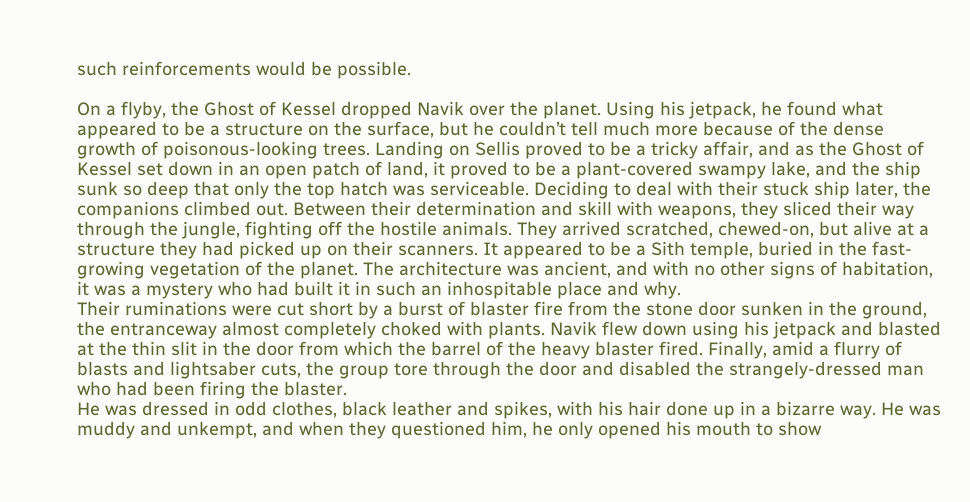such reinforcements would be possible.

On a flyby, the Ghost of Kessel dropped Navik over the planet. Using his jetpack, he found what appeared to be a structure on the surface, but he couldn’t tell much more because of the dense growth of poisonous-looking trees. Landing on Sellis proved to be a tricky affair, and as the Ghost of Kessel set down in an open patch of land, it proved to be a plant-covered swampy lake, and the ship sunk so deep that only the top hatch was serviceable. Deciding to deal with their stuck ship later, the companions climbed out. Between their determination and skill with weapons, they sliced their way through the jungle, fighting off the hostile animals. They arrived scratched, chewed-on, but alive at a structure they had picked up on their scanners. It appeared to be a Sith temple, buried in the fast-growing vegetation of the planet. The architecture was ancient, and with no other signs of habitation, it was a mystery who had built it in such an inhospitable place and why.
Their ruminations were cut short by a burst of blaster fire from the stone door sunken in the ground, the entranceway almost completely choked with plants. Navik flew down using his jetpack and blasted at the thin slit in the door from which the barrel of the heavy blaster fired. Finally, amid a flurry of blasts and lightsaber cuts, the group tore through the door and disabled the strangely-dressed man who had been firing the blaster.
He was dressed in odd clothes, black leather and spikes, with his hair done up in a bizarre way. He was muddy and unkempt, and when they questioned him, he only opened his mouth to show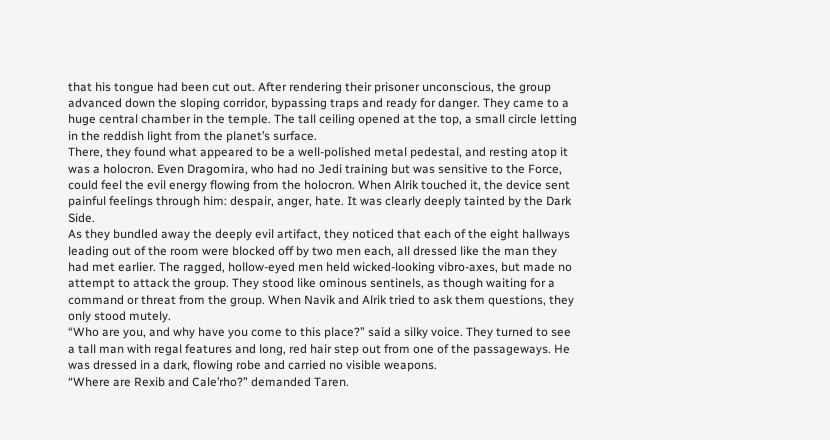that his tongue had been cut out. After rendering their prisoner unconscious, the group advanced down the sloping corridor, bypassing traps and ready for danger. They came to a huge central chamber in the temple. The tall ceiling opened at the top, a small circle letting in the reddish light from the planet’s surface.
There, they found what appeared to be a well-polished metal pedestal, and resting atop it was a holocron. Even Dragomira, who had no Jedi training but was sensitive to the Force, could feel the evil energy flowing from the holocron. When Alrik touched it, the device sent painful feelings through him: despair, anger, hate. It was clearly deeply tainted by the Dark Side.
As they bundled away the deeply evil artifact, they noticed that each of the eight hallways leading out of the room were blocked off by two men each, all dressed like the man they had met earlier. The ragged, hollow-eyed men held wicked-looking vibro-axes, but made no attempt to attack the group. They stood like ominous sentinels, as though waiting for a command or threat from the group. When Navik and Alrik tried to ask them questions, they only stood mutely.
“Who are you, and why have you come to this place?” said a silky voice. They turned to see a tall man with regal features and long, red hair step out from one of the passageways. He was dressed in a dark, flowing robe and carried no visible weapons.
“Where are Rexib and Cale’rho?” demanded Taren.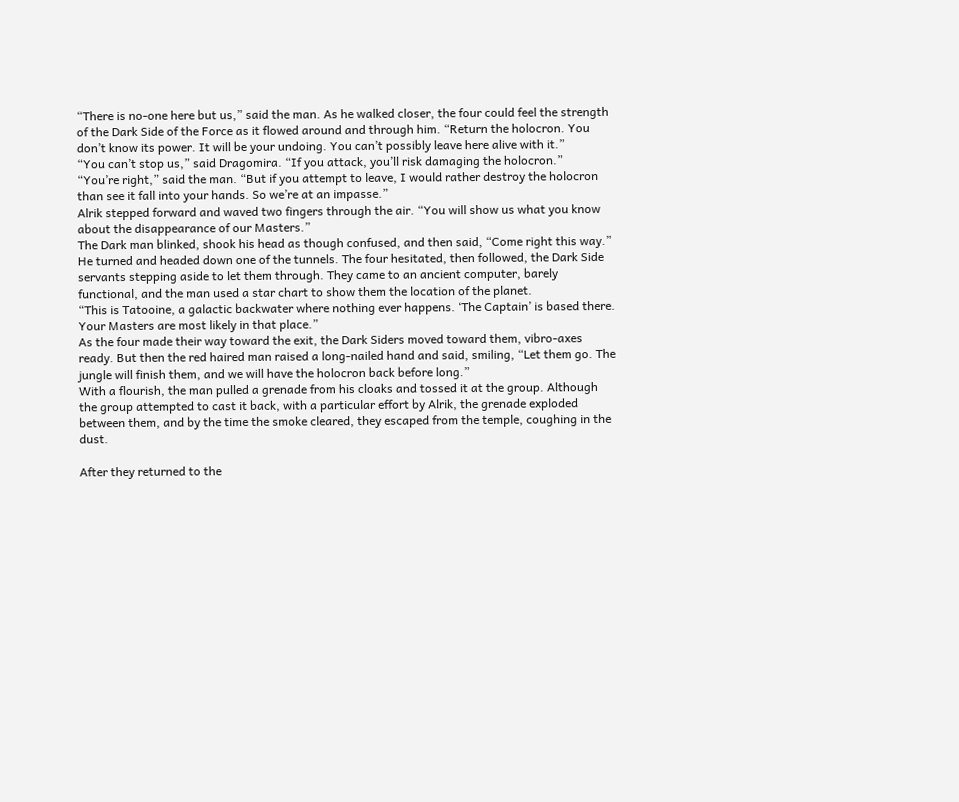“There is no-one here but us,” said the man. As he walked closer, the four could feel the strength of the Dark Side of the Force as it flowed around and through him. “Return the holocron. You don’t know its power. It will be your undoing. You can’t possibly leave here alive with it.”
“You can’t stop us,” said Dragomira. “If you attack, you’ll risk damaging the holocron.”
“You’re right,” said the man. “But if you attempt to leave, I would rather destroy the holocron than see it fall into your hands. So we’re at an impasse.”
Alrik stepped forward and waved two fingers through the air. “You will show us what you know about the disappearance of our Masters.”
The Dark man blinked, shook his head as though confused, and then said, “Come right this way.” He turned and headed down one of the tunnels. The four hesitated, then followed, the Dark Side servants stepping aside to let them through. They came to an ancient computer, barely functional, and the man used a star chart to show them the location of the planet.
“This is Tatooine, a galactic backwater where nothing ever happens. ‘The Captain’ is based there. Your Masters are most likely in that place.”
As the four made their way toward the exit, the Dark Siders moved toward them, vibro-axes ready. But then the red haired man raised a long-nailed hand and said, smiling, “Let them go. The jungle will finish them, and we will have the holocron back before long.”
With a flourish, the man pulled a grenade from his cloaks and tossed it at the group. Although the group attempted to cast it back, with a particular effort by Alrik, the grenade exploded between them, and by the time the smoke cleared, they escaped from the temple, coughing in the dust.

After they returned to the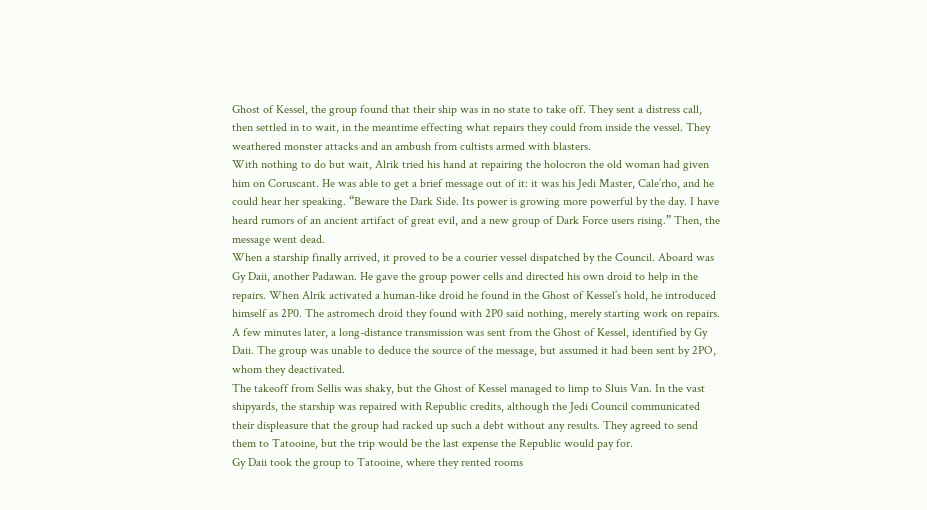Ghost of Kessel, the group found that their ship was in no state to take off. They sent a distress call, then settled in to wait, in the meantime effecting what repairs they could from inside the vessel. They weathered monster attacks and an ambush from cultists armed with blasters.
With nothing to do but wait, Alrik tried his hand at repairing the holocron the old woman had given him on Coruscant. He was able to get a brief message out of it: it was his Jedi Master, Cale’rho, and he could hear her speaking. “Beware the Dark Side. Its power is growing more powerful by the day. I have heard rumors of an ancient artifact of great evil, and a new group of Dark Force users rising.” Then, the message went dead.
When a starship finally arrived, it proved to be a courier vessel dispatched by the Council. Aboard was Gy Daii, another Padawan. He gave the group power cells and directed his own droid to help in the repairs. When Alrik activated a human-like droid he found in the Ghost of Kessel’s hold, he introduced himself as 2P0. The astromech droid they found with 2P0 said nothing, merely starting work on repairs. A few minutes later, a long-distance transmission was sent from the Ghost of Kessel, identified by Gy Daii. The group was unable to deduce the source of the message, but assumed it had been sent by 2PO, whom they deactivated.
The takeoff from Sellis was shaky, but the Ghost of Kessel managed to limp to Sluis Van. In the vast shipyards, the starship was repaired with Republic credits, although the Jedi Council communicated their displeasure that the group had racked up such a debt without any results. They agreed to send them to Tatooine, but the trip would be the last expense the Republic would pay for.
Gy Daii took the group to Tatooine, where they rented rooms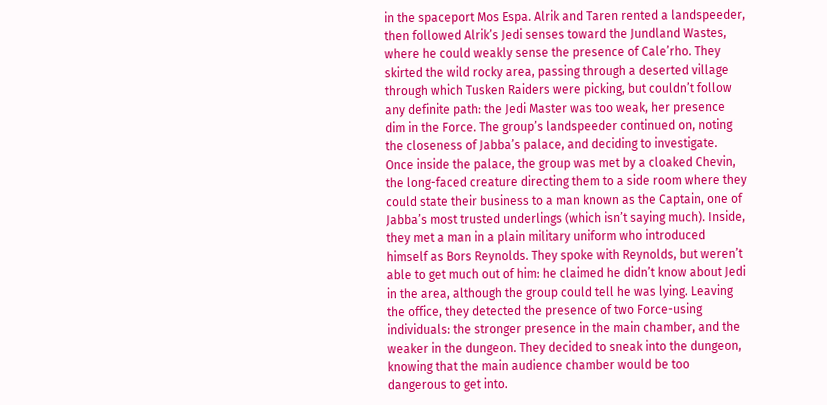in the spaceport Mos Espa. Alrik and Taren rented a landspeeder, then followed Alrik’s Jedi senses toward the Jundland Wastes, where he could weakly sense the presence of Cale’rho. They skirted the wild rocky area, passing through a deserted village through which Tusken Raiders were picking, but couldn’t follow any definite path: the Jedi Master was too weak, her presence dim in the Force. The group’s landspeeder continued on, noting the closeness of Jabba’s palace, and deciding to investigate.
Once inside the palace, the group was met by a cloaked Chevin, the long-faced creature directing them to a side room where they could state their business to a man known as the Captain, one of Jabba’s most trusted underlings (which isn’t saying much). Inside, they met a man in a plain military uniform who introduced himself as Bors Reynolds. They spoke with Reynolds, but weren’t able to get much out of him: he claimed he didn’t know about Jedi in the area, although the group could tell he was lying. Leaving the office, they detected the presence of two Force-using individuals: the stronger presence in the main chamber, and the weaker in the dungeon. They decided to sneak into the dungeon, knowing that the main audience chamber would be too dangerous to get into.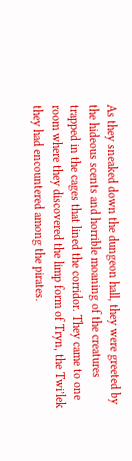As they sneaked down the dungeon hall, they were greeted by the hideous scents and horrible moaning of the creatures trapped in the cages that lined the corridor. They came to one room where they discovered the limp form of Tryn, the Twi’lek they had encountered among the pirates.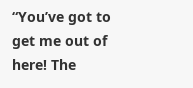“You’ve got to get me out of here! The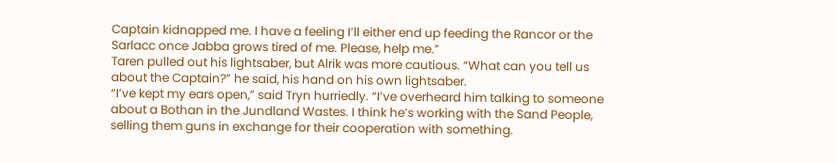Captain kidnapped me. I have a feeling I’ll either end up feeding the Rancor or the Sarlacc once Jabba grows tired of me. Please, help me.”
Taren pulled out his lightsaber, but Alrik was more cautious. “What can you tell us about the Captain?” he said, his hand on his own lightsaber.
“I’ve kept my ears open,” said Tryn hurriedly. “I’ve overheard him talking to someone about a Bothan in the Jundland Wastes. I think he’s working with the Sand People, selling them guns in exchange for their cooperation with something.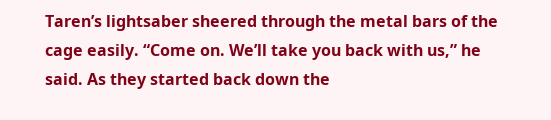Taren’s lightsaber sheered through the metal bars of the cage easily. “Come on. We’ll take you back with us,” he said. As they started back down the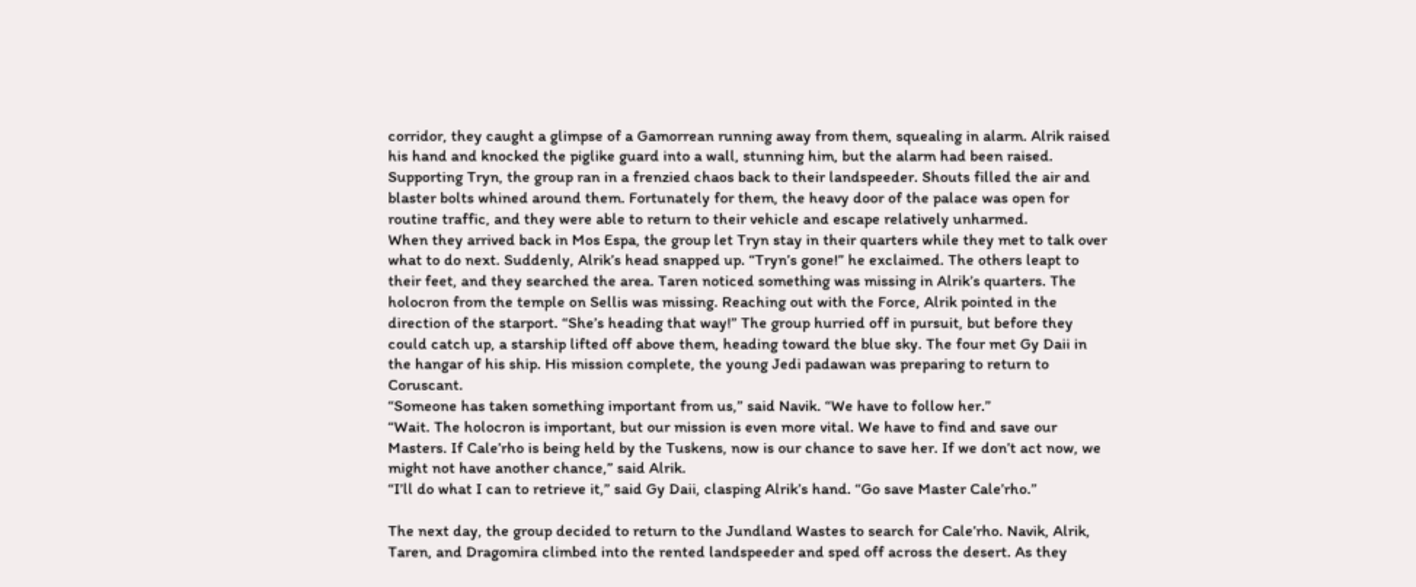corridor, they caught a glimpse of a Gamorrean running away from them, squealing in alarm. Alrik raised his hand and knocked the piglike guard into a wall, stunning him, but the alarm had been raised. Supporting Tryn, the group ran in a frenzied chaos back to their landspeeder. Shouts filled the air and blaster bolts whined around them. Fortunately for them, the heavy door of the palace was open for routine traffic, and they were able to return to their vehicle and escape relatively unharmed.
When they arrived back in Mos Espa, the group let Tryn stay in their quarters while they met to talk over what to do next. Suddenly, Alrik’s head snapped up. “Tryn’s gone!” he exclaimed. The others leapt to their feet, and they searched the area. Taren noticed something was missing in Alrik’s quarters. The holocron from the temple on Sellis was missing. Reaching out with the Force, Alrik pointed in the direction of the starport. “She’s heading that way!” The group hurried off in pursuit, but before they could catch up, a starship lifted off above them, heading toward the blue sky. The four met Gy Daii in the hangar of his ship. His mission complete, the young Jedi padawan was preparing to return to Coruscant.
“Someone has taken something important from us,” said Navik. “We have to follow her.”
“Wait. The holocron is important, but our mission is even more vital. We have to find and save our Masters. If Cale’rho is being held by the Tuskens, now is our chance to save her. If we don’t act now, we might not have another chance,” said Alrik.
“I’ll do what I can to retrieve it,” said Gy Daii, clasping Alrik’s hand. “Go save Master Cale’rho.”

The next day, the group decided to return to the Jundland Wastes to search for Cale’rho. Navik, Alrik, Taren, and Dragomira climbed into the rented landspeeder and sped off across the desert. As they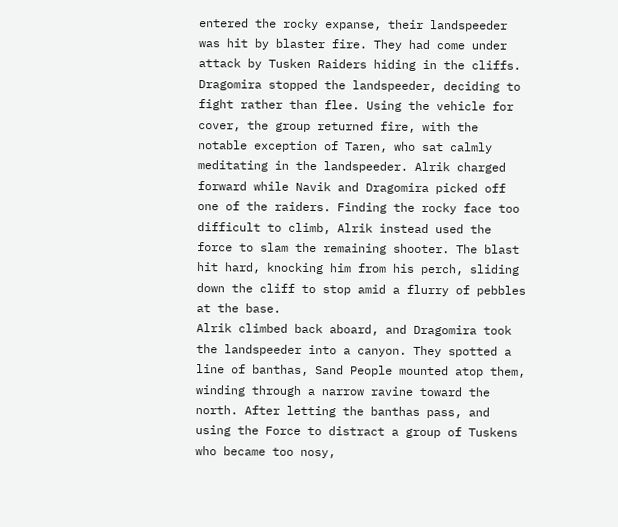entered the rocky expanse, their landspeeder was hit by blaster fire. They had come under attack by Tusken Raiders hiding in the cliffs. Dragomira stopped the landspeeder, deciding to fight rather than flee. Using the vehicle for cover, the group returned fire, with the notable exception of Taren, who sat calmly meditating in the landspeeder. Alrik charged forward while Navik and Dragomira picked off one of the raiders. Finding the rocky face too difficult to climb, Alrik instead used the force to slam the remaining shooter. The blast hit hard, knocking him from his perch, sliding down the cliff to stop amid a flurry of pebbles at the base.
Alrik climbed back aboard, and Dragomira took the landspeeder into a canyon. They spotted a line of banthas, Sand People mounted atop them, winding through a narrow ravine toward the north. After letting the banthas pass, and using the Force to distract a group of Tuskens who became too nosy,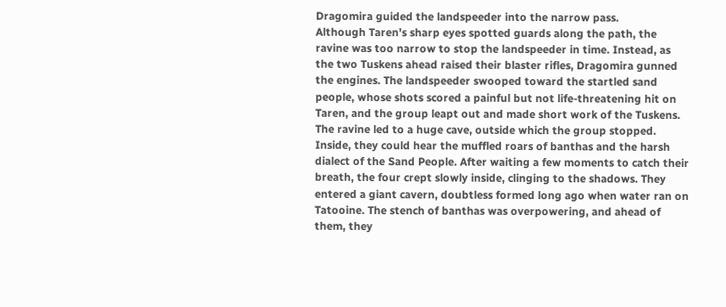Dragomira guided the landspeeder into the narrow pass.
Although Taren’s sharp eyes spotted guards along the path, the ravine was too narrow to stop the landspeeder in time. Instead, as the two Tuskens ahead raised their blaster rifles, Dragomira gunned the engines. The landspeeder swooped toward the startled sand people, whose shots scored a painful but not life-threatening hit on Taren, and the group leapt out and made short work of the Tuskens. The ravine led to a huge cave, outside which the group stopped. Inside, they could hear the muffled roars of banthas and the harsh dialect of the Sand People. After waiting a few moments to catch their breath, the four crept slowly inside, clinging to the shadows. They entered a giant cavern, doubtless formed long ago when water ran on Tatooine. The stench of banthas was overpowering, and ahead of them, they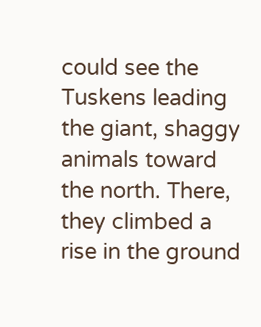could see the Tuskens leading the giant, shaggy animals toward the north. There, they climbed a rise in the ground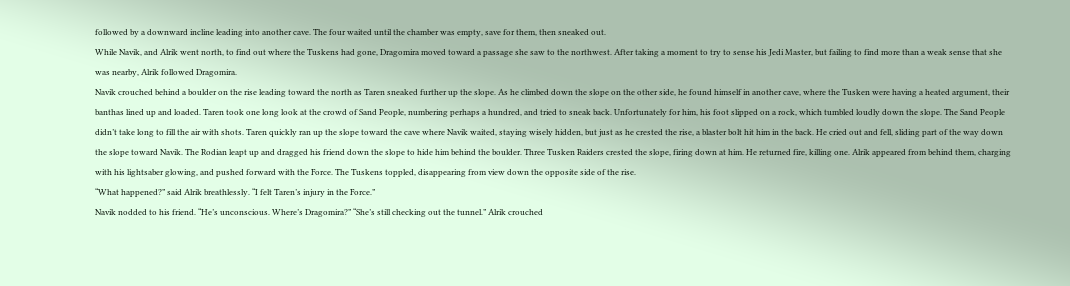followed by a downward incline leading into another cave. The four waited until the chamber was empty, save for them, then sneaked out.
While Navik, and Alrik went north, to find out where the Tuskens had gone, Dragomira moved toward a passage she saw to the northwest. After taking a moment to try to sense his Jedi Master, but failing to find more than a weak sense that she was nearby, Alrik followed Dragomira.
Navik crouched behind a boulder on the rise leading toward the north as Taren sneaked further up the slope. As he climbed down the slope on the other side, he found himself in another cave, where the Tusken were having a heated argument, their banthas lined up and loaded. Taren took one long look at the crowd of Sand People, numbering perhaps a hundred, and tried to sneak back. Unfortunately for him, his foot slipped on a rock, which tumbled loudly down the slope. The Sand People didn’t take long to fill the air with shots. Taren quickly ran up the slope toward the cave where Navik waited, staying wisely hidden, but just as he crested the rise, a blaster bolt hit him in the back. He cried out and fell, sliding part of the way down the slope toward Navik. The Rodian leapt up and dragged his friend down the slope to hide him behind the boulder. Three Tusken Raiders crested the slope, firing down at him. He returned fire, killing one. Alrik appeared from behind them, charging with his lightsaber glowing, and pushed forward with the Force. The Tuskens toppled, disappearing from view down the opposite side of the rise.
“What happened?” said Alrik breathlessly. “I felt Taren’s injury in the Force.”
Navik nodded to his friend. “He’s unconscious. Where’s Dragomira?” “She’s still checking out the tunnel.” Alrik crouched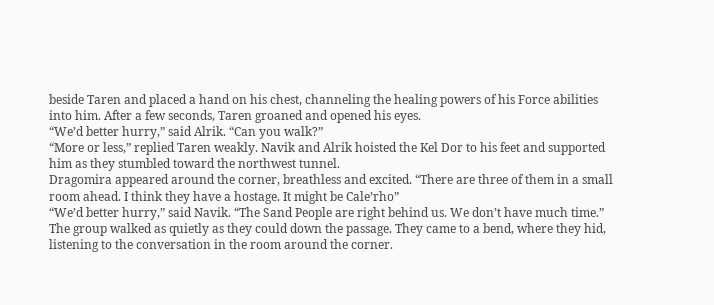beside Taren and placed a hand on his chest, channeling the healing powers of his Force abilities into him. After a few seconds, Taren groaned and opened his eyes.
“We’d better hurry,” said Alrik. “Can you walk?”
“More or less,” replied Taren weakly. Navik and Alrik hoisted the Kel Dor to his feet and supported him as they stumbled toward the northwest tunnel.
Dragomira appeared around the corner, breathless and excited. “There are three of them in a small room ahead. I think they have a hostage. It might be Cale’rho”
“We’d better hurry,” said Navik. “The Sand People are right behind us. We don’t have much time.”
The group walked as quietly as they could down the passage. They came to a bend, where they hid, listening to the conversation in the room around the corner.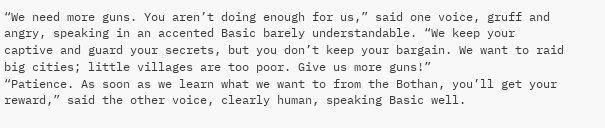“We need more guns. You aren’t doing enough for us,” said one voice, gruff and angry, speaking in an accented Basic barely understandable. “We keep your captive and guard your secrets, but you don’t keep your bargain. We want to raid big cities; little villages are too poor. Give us more guns!”
“Patience. As soon as we learn what we want to from the Bothan, you’ll get your reward,” said the other voice, clearly human, speaking Basic well.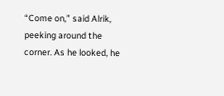“Come on,” said Alrik, peeking around the corner. As he looked, he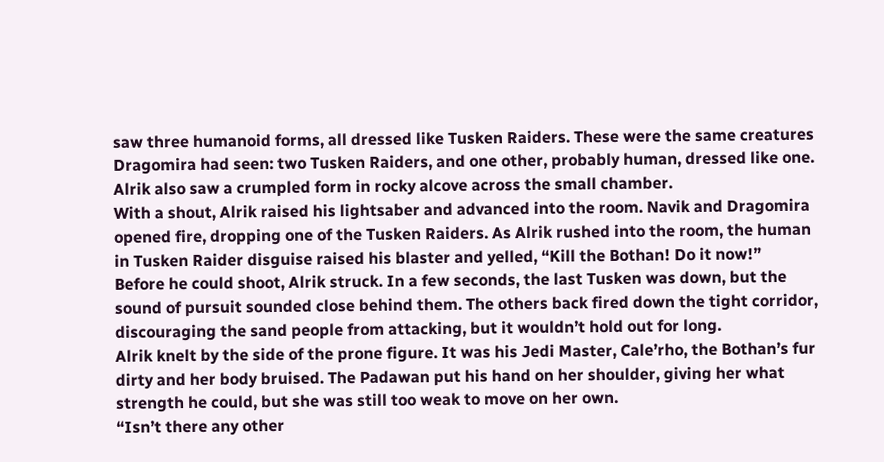saw three humanoid forms, all dressed like Tusken Raiders. These were the same creatures Dragomira had seen: two Tusken Raiders, and one other, probably human, dressed like one. Alrik also saw a crumpled form in rocky alcove across the small chamber.
With a shout, Alrik raised his lightsaber and advanced into the room. Navik and Dragomira opened fire, dropping one of the Tusken Raiders. As Alrik rushed into the room, the human in Tusken Raider disguise raised his blaster and yelled, “Kill the Bothan! Do it now!”
Before he could shoot, Alrik struck. In a few seconds, the last Tusken was down, but the sound of pursuit sounded close behind them. The others back fired down the tight corridor, discouraging the sand people from attacking, but it wouldn’t hold out for long.
Alrik knelt by the side of the prone figure. It was his Jedi Master, Cale’rho, the Bothan’s fur dirty and her body bruised. The Padawan put his hand on her shoulder, giving her what strength he could, but she was still too weak to move on her own.
“Isn’t there any other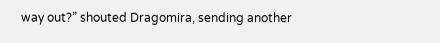way out?” shouted Dragomira, sending another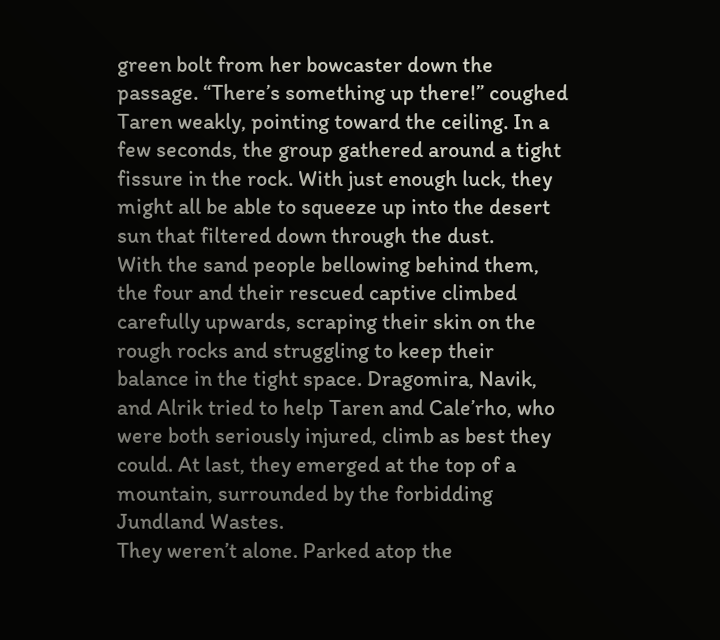green bolt from her bowcaster down the passage. “There’s something up there!” coughed Taren weakly, pointing toward the ceiling. In a few seconds, the group gathered around a tight fissure in the rock. With just enough luck, they might all be able to squeeze up into the desert sun that filtered down through the dust.
With the sand people bellowing behind them, the four and their rescued captive climbed carefully upwards, scraping their skin on the rough rocks and struggling to keep their balance in the tight space. Dragomira, Navik, and Alrik tried to help Taren and Cale’rho, who were both seriously injured, climb as best they could. At last, they emerged at the top of a mountain, surrounded by the forbidding Jundland Wastes.
They weren’t alone. Parked atop the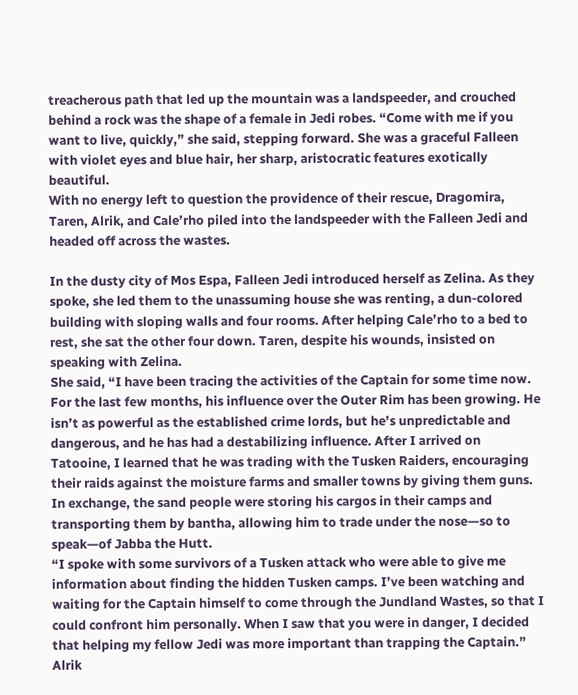treacherous path that led up the mountain was a landspeeder, and crouched behind a rock was the shape of a female in Jedi robes. “Come with me if you want to live, quickly,” she said, stepping forward. She was a graceful Falleen with violet eyes and blue hair, her sharp, aristocratic features exotically beautiful.
With no energy left to question the providence of their rescue, Dragomira, Taren, Alrik, and Cale’rho piled into the landspeeder with the Falleen Jedi and headed off across the wastes.

In the dusty city of Mos Espa, Falleen Jedi introduced herself as Zelina. As they spoke, she led them to the unassuming house she was renting, a dun-colored building with sloping walls and four rooms. After helping Cale’rho to a bed to rest, she sat the other four down. Taren, despite his wounds, insisted on speaking with Zelina.
She said, “I have been tracing the activities of the Captain for some time now. For the last few months, his influence over the Outer Rim has been growing. He isn’t as powerful as the established crime lords, but he’s unpredictable and dangerous, and he has had a destabilizing influence. After I arrived on Tatooine, I learned that he was trading with the Tusken Raiders, encouraging their raids against the moisture farms and smaller towns by giving them guns. In exchange, the sand people were storing his cargos in their camps and transporting them by bantha, allowing him to trade under the nose—so to speak—of Jabba the Hutt.
“I spoke with some survivors of a Tusken attack who were able to give me information about finding the hidden Tusken camps. I’ve been watching and waiting for the Captain himself to come through the Jundland Wastes, so that I could confront him personally. When I saw that you were in danger, I decided that helping my fellow Jedi was more important than trapping the Captain.”
Alrik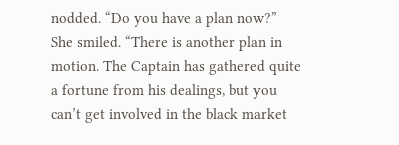nodded. “Do you have a plan now?”
She smiled. “There is another plan in motion. The Captain has gathered quite a fortune from his dealings, but you can’t get involved in the black market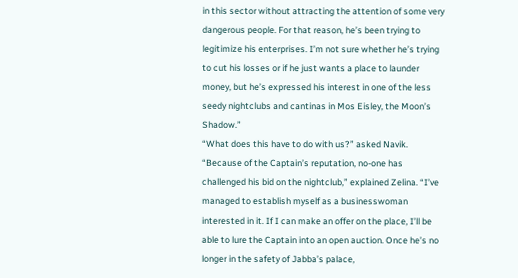in this sector without attracting the attention of some very dangerous people. For that reason, he’s been trying to legitimize his enterprises. I’m not sure whether he’s trying to cut his losses or if he just wants a place to launder money, but he’s expressed his interest in one of the less seedy nightclubs and cantinas in Mos Eisley, the Moon’s Shadow.”
“What does this have to do with us?” asked Navik.
“Because of the Captain’s reputation, no-one has challenged his bid on the nightclub,” explained Zelina. “I’ve managed to establish myself as a businesswoman interested in it. If I can make an offer on the place, I’ll be able to lure the Captain into an open auction. Once he’s no longer in the safety of Jabba’s palace,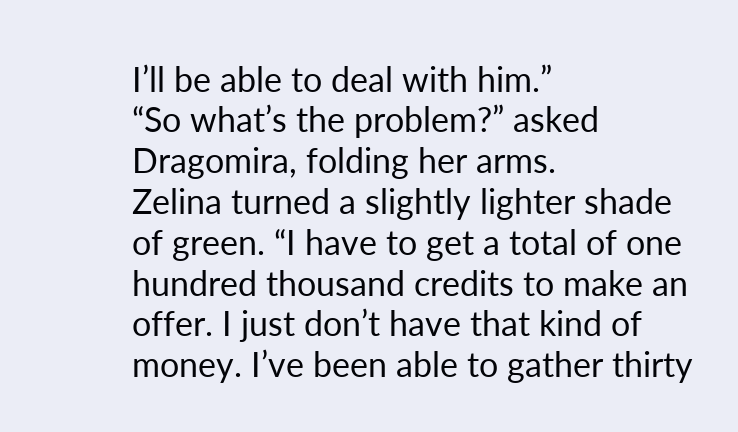I’ll be able to deal with him.”
“So what’s the problem?” asked Dragomira, folding her arms.
Zelina turned a slightly lighter shade of green. “I have to get a total of one hundred thousand credits to make an offer. I just don’t have that kind of money. I’ve been able to gather thirty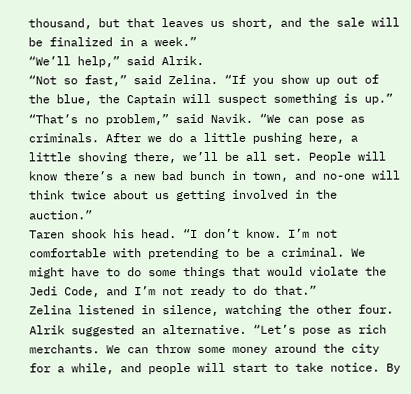thousand, but that leaves us short, and the sale will be finalized in a week.”
“We’ll help,” said Alrik.
“Not so fast,” said Zelina. “If you show up out of the blue, the Captain will suspect something is up.”
“That’s no problem,” said Navik. “We can pose as criminals. After we do a little pushing here, a little shoving there, we’ll be all set. People will know there’s a new bad bunch in town, and no-one will think twice about us getting involved in the auction.”
Taren shook his head. “I don’t know. I’m not comfortable with pretending to be a criminal. We might have to do some things that would violate the Jedi Code, and I’m not ready to do that.”
Zelina listened in silence, watching the other four.
Alrik suggested an alternative. “Let’s pose as rich merchants. We can throw some money around the city for a while, and people will start to take notice. By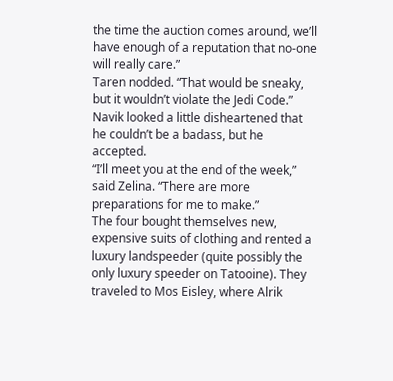the time the auction comes around, we’ll have enough of a reputation that no-one will really care.”
Taren nodded. “That would be sneaky, but it wouldn’t violate the Jedi Code.”
Navik looked a little disheartened that he couldn’t be a badass, but he accepted.
“I’ll meet you at the end of the week,” said Zelina. “There are more preparations for me to make.”
The four bought themselves new, expensive suits of clothing and rented a luxury landspeeder (quite possibly the only luxury speeder on Tatooine). They traveled to Mos Eisley, where Alrik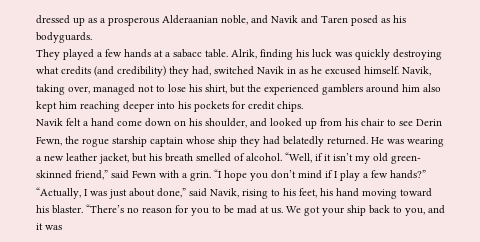dressed up as a prosperous Alderaanian noble, and Navik and Taren posed as his bodyguards.
They played a few hands at a sabacc table. Alrik, finding his luck was quickly destroying what credits (and credibility) they had, switched Navik in as he excused himself. Navik, taking over, managed not to lose his shirt, but the experienced gamblers around him also kept him reaching deeper into his pockets for credit chips.
Navik felt a hand come down on his shoulder, and looked up from his chair to see Derin Fewn, the rogue starship captain whose ship they had belatedly returned. He was wearing a new leather jacket, but his breath smelled of alcohol. “Well, if it isn’t my old green-skinned friend,” said Fewn with a grin. “I hope you don’t mind if I play a few hands?”
“Actually, I was just about done,” said Navik, rising to his feet, his hand moving toward his blaster. “There’s no reason for you to be mad at us. We got your ship back to you, and it was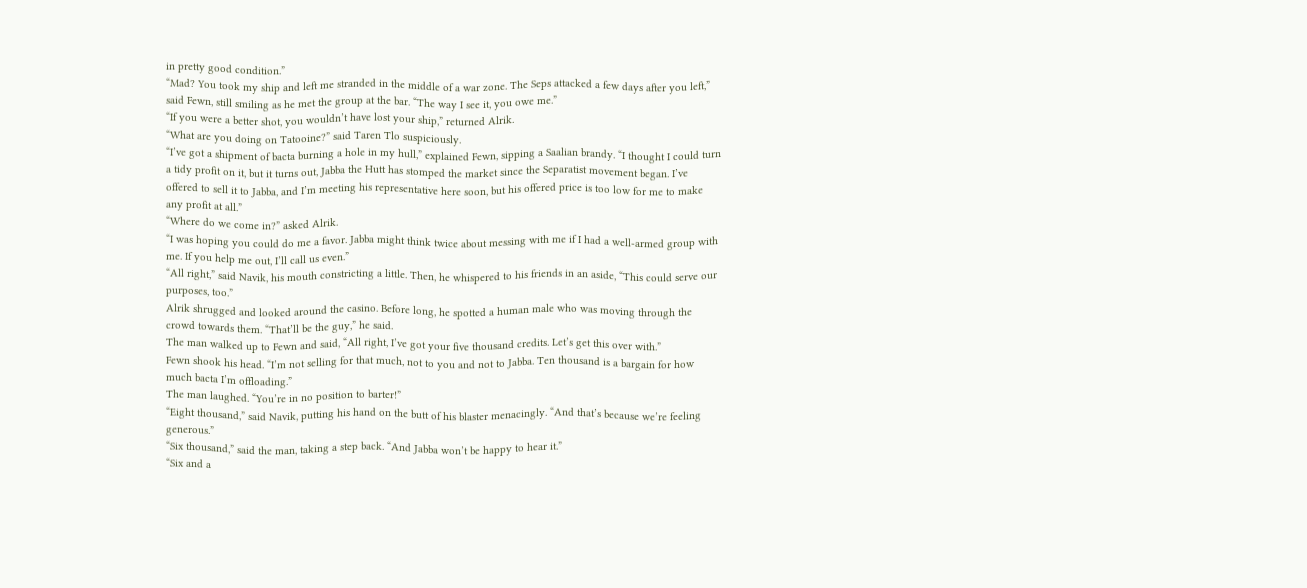in pretty good condition.”
“Mad? You took my ship and left me stranded in the middle of a war zone. The Seps attacked a few days after you left,” said Fewn, still smiling as he met the group at the bar. “The way I see it, you owe me.”
“If you were a better shot, you wouldn’t have lost your ship,” returned Alrik.
“What are you doing on Tatooine?” said Taren Tlo suspiciously.
“I’ve got a shipment of bacta burning a hole in my hull,” explained Fewn, sipping a Saalian brandy. “I thought I could turn a tidy profit on it, but it turns out, Jabba the Hutt has stomped the market since the Separatist movement began. I’ve offered to sell it to Jabba, and I’m meeting his representative here soon, but his offered price is too low for me to make any profit at all.”
“Where do we come in?” asked Alrik.
“I was hoping you could do me a favor. Jabba might think twice about messing with me if I had a well-armed group with me. If you help me out, I’ll call us even.”
“All right,” said Navik, his mouth constricting a little. Then, he whispered to his friends in an aside, “This could serve our purposes, too.”
Alrik shrugged and looked around the casino. Before long, he spotted a human male who was moving through the crowd towards them. “That’ll be the guy,” he said.
The man walked up to Fewn and said, “All right, I’ve got your five thousand credits. Let’s get this over with.”
Fewn shook his head. “I’m not selling for that much, not to you and not to Jabba. Ten thousand is a bargain for how much bacta I’m offloading.”
The man laughed. “You’re in no position to barter!”
“Eight thousand,” said Navik, putting his hand on the butt of his blaster menacingly. “And that’s because we’re feeling generous.”
“Six thousand,” said the man, taking a step back. “And Jabba won’t be happy to hear it.”
“Six and a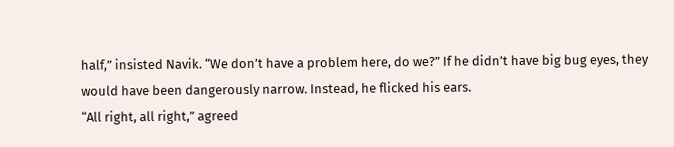half,” insisted Navik. “We don’t have a problem here, do we?” If he didn’t have big bug eyes, they would have been dangerously narrow. Instead, he flicked his ears.
“All right, all right,” agreed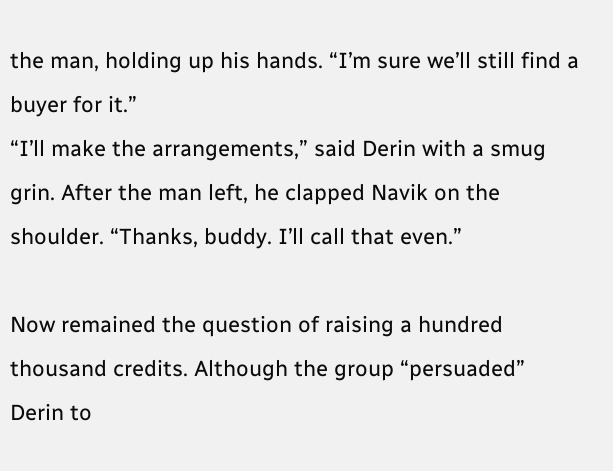the man, holding up his hands. “I’m sure we’ll still find a buyer for it.”
“I’ll make the arrangements,” said Derin with a smug grin. After the man left, he clapped Navik on the shoulder. “Thanks, buddy. I’ll call that even.”

Now remained the question of raising a hundred thousand credits. Although the group “persuaded” Derin to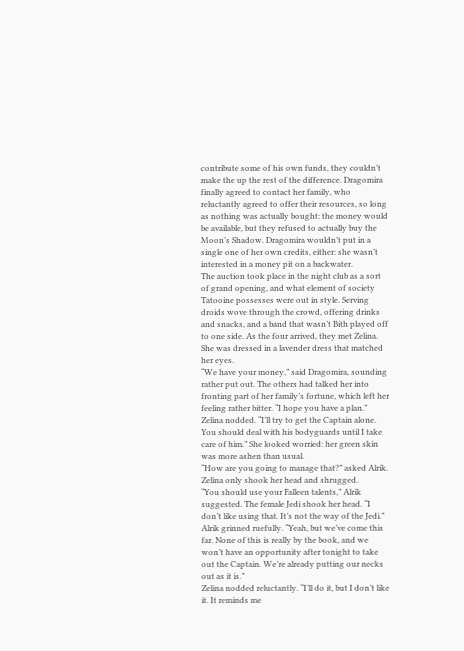contribute some of his own funds, they couldn’t make the up the rest of the difference. Dragomira finally agreed to contact her family, who reluctantly agreed to offer their resources, so long as nothing was actually bought: the money would be available, but they refused to actually buy the Moon’s Shadow. Dragomira wouldn’t put in a single one of her own credits, either: she wasn’t interested in a money pit on a backwater.
The auction took place in the night club as a sort of grand opening, and what element of society Tatooine possesses were out in style. Serving droids wove through the crowd, offering drinks and snacks, and a band that wasn’t Bith played off to one side. As the four arrived, they met Zelina. She was dressed in a lavender dress that matched her eyes.
“We have your money,” said Dragomira, sounding rather put out. The others had talked her into fronting part of her family’s fortune, which left her feeling rather bitter. “I hope you have a plan.”
Zelina nodded. “I’ll try to get the Captain alone. You should deal with his bodyguards until I take care of him.” She looked worried: her green skin was more ashen than usual.
“How are you going to manage that?” asked Alrik.
Zelina only shook her head and shrugged.
“You should use your Falleen talents,” Alrik suggested. The female Jedi shook her head. “I don’t like using that. It’s not the way of the Jedi.”
Alrik grinned ruefully. “Yeah, but we’ve come this far. None of this is really by the book, and we won’t have an opportunity after tonight to take out the Captain. We’re already putting our necks out as it is.”
Zelina nodded reluctantly. “I’ll do it, but I don’t like it. It reminds me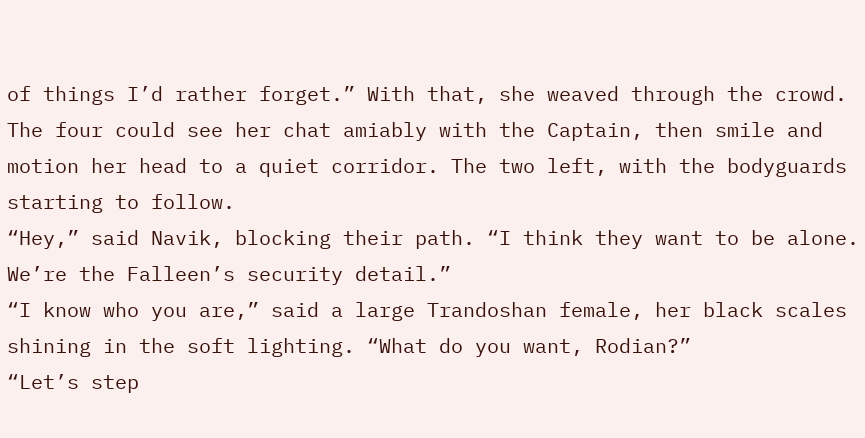of things I’d rather forget.” With that, she weaved through the crowd. The four could see her chat amiably with the Captain, then smile and motion her head to a quiet corridor. The two left, with the bodyguards starting to follow.
“Hey,” said Navik, blocking their path. “I think they want to be alone. We’re the Falleen’s security detail.”
“I know who you are,” said a large Trandoshan female, her black scales shining in the soft lighting. “What do you want, Rodian?”
“Let’s step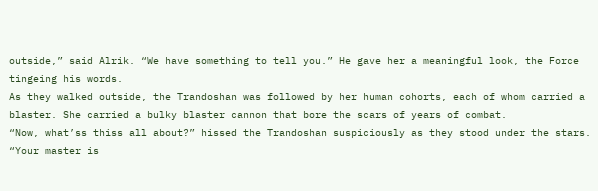outside,” said Alrik. “We have something to tell you.” He gave her a meaningful look, the Force tingeing his words.
As they walked outside, the Trandoshan was followed by her human cohorts, each of whom carried a blaster. She carried a bulky blaster cannon that bore the scars of years of combat.
“Now, what’ss thiss all about?” hissed the Trandoshan suspiciously as they stood under the stars.
“Your master is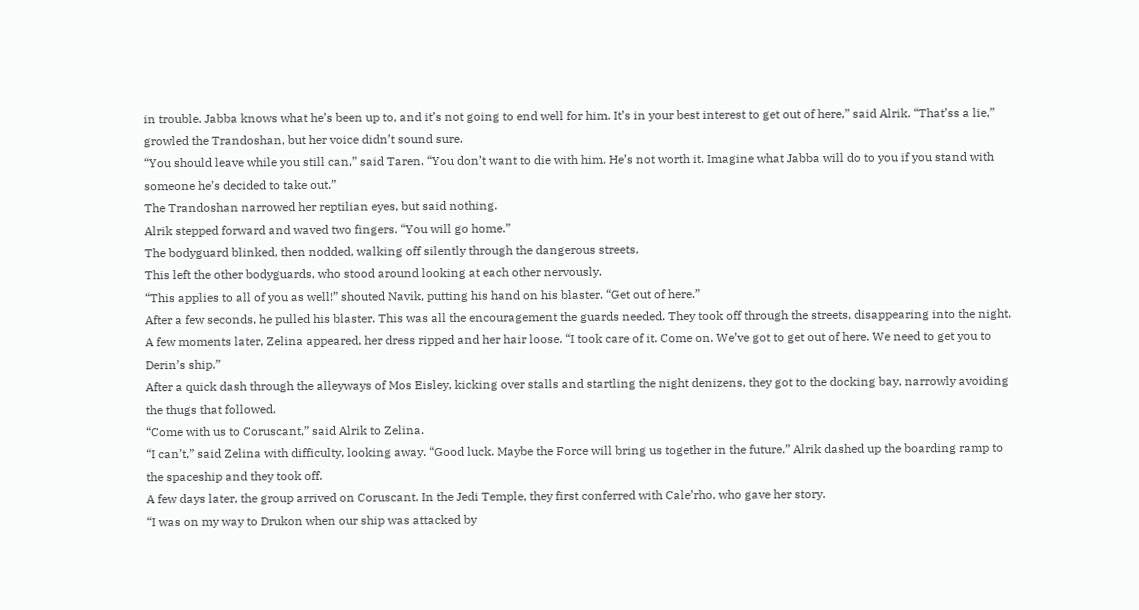in trouble. Jabba knows what he’s been up to, and it’s not going to end well for him. It’s in your best interest to get out of here,” said Alrik. “That’ss a lie,” growled the Trandoshan, but her voice didn’t sound sure.
“You should leave while you still can,” said Taren. “You don’t want to die with him. He’s not worth it. Imagine what Jabba will do to you if you stand with someone he’s decided to take out.”
The Trandoshan narrowed her reptilian eyes, but said nothing.
Alrik stepped forward and waved two fingers. “You will go home.”
The bodyguard blinked, then nodded, walking off silently through the dangerous streets.
This left the other bodyguards, who stood around looking at each other nervously.
“This applies to all of you as well!” shouted Navik, putting his hand on his blaster. “Get out of here.”
After a few seconds, he pulled his blaster. This was all the encouragement the guards needed. They took off through the streets, disappearing into the night.
A few moments later, Zelina appeared, her dress ripped and her hair loose. “I took care of it. Come on. We’ve got to get out of here. We need to get you to Derin’s ship.”
After a quick dash through the alleyways of Mos Eisley, kicking over stalls and startling the night denizens, they got to the docking bay, narrowly avoiding the thugs that followed.
“Come with us to Coruscant,” said Alrik to Zelina.
“I can’t,” said Zelina with difficulty, looking away. “Good luck. Maybe the Force will bring us together in the future.” Alrik dashed up the boarding ramp to the spaceship and they took off.
A few days later, the group arrived on Coruscant. In the Jedi Temple, they first conferred with Cale’rho, who gave her story.
“I was on my way to Drukon when our ship was attacked by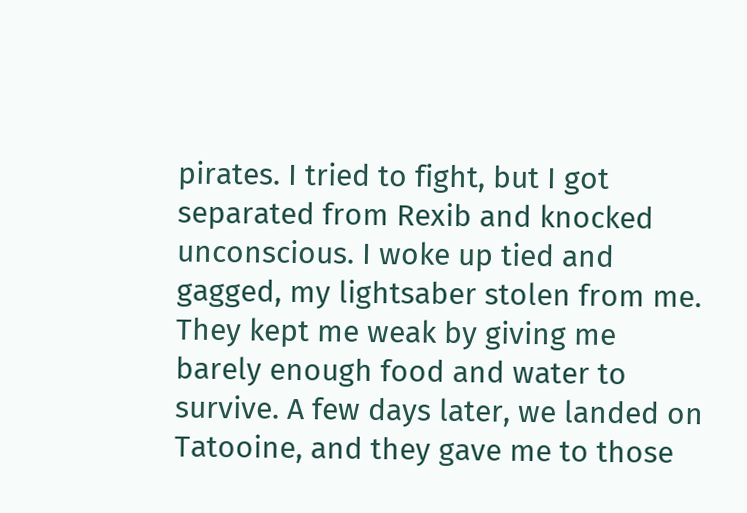pirates. I tried to fight, but I got separated from Rexib and knocked unconscious. I woke up tied and gagged, my lightsaber stolen from me. They kept me weak by giving me barely enough food and water to survive. A few days later, we landed on Tatooine, and they gave me to those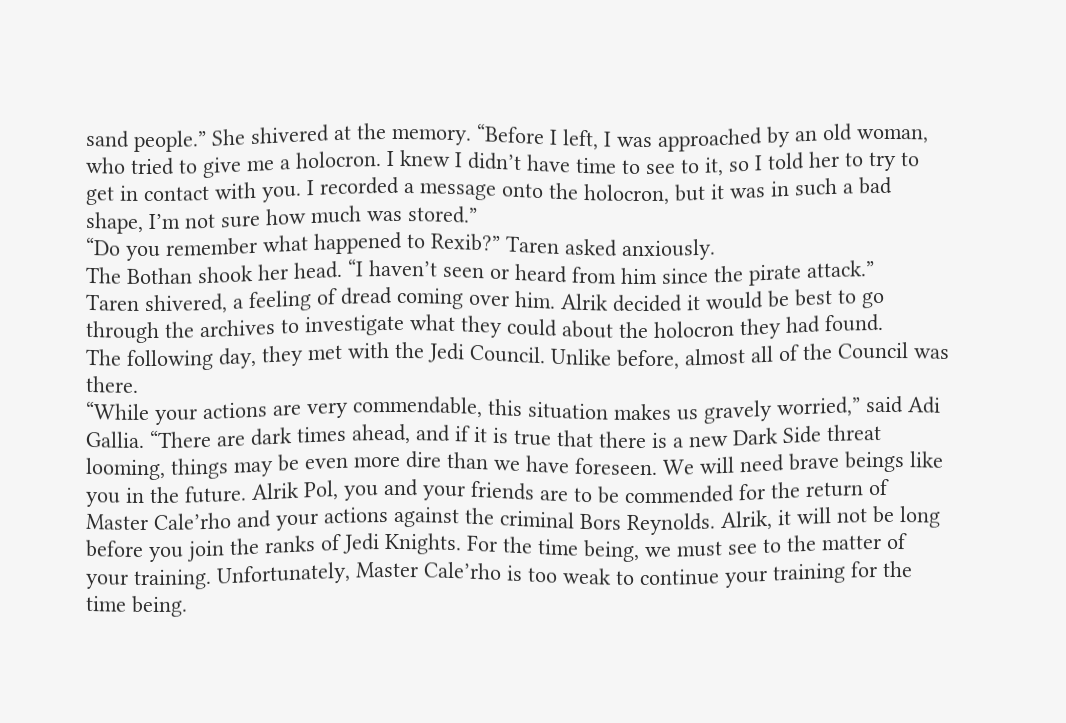sand people.” She shivered at the memory. “Before I left, I was approached by an old woman, who tried to give me a holocron. I knew I didn’t have time to see to it, so I told her to try to get in contact with you. I recorded a message onto the holocron, but it was in such a bad shape, I’m not sure how much was stored.”
“Do you remember what happened to Rexib?” Taren asked anxiously.
The Bothan shook her head. “I haven’t seen or heard from him since the pirate attack.”
Taren shivered, a feeling of dread coming over him. Alrik decided it would be best to go through the archives to investigate what they could about the holocron they had found.
The following day, they met with the Jedi Council. Unlike before, almost all of the Council was there.
“While your actions are very commendable, this situation makes us gravely worried,” said Adi Gallia. “There are dark times ahead, and if it is true that there is a new Dark Side threat looming, things may be even more dire than we have foreseen. We will need brave beings like you in the future. Alrik Pol, you and your friends are to be commended for the return of Master Cale’rho and your actions against the criminal Bors Reynolds. Alrik, it will not be long before you join the ranks of Jedi Knights. For the time being, we must see to the matter of your training. Unfortunately, Master Cale’rho is too weak to continue your training for the time being.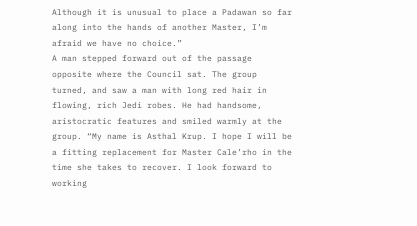Although it is unusual to place a Padawan so far along into the hands of another Master, I’m afraid we have no choice.”
A man stepped forward out of the passage opposite where the Council sat. The group turned, and saw a man with long red hair in flowing, rich Jedi robes. He had handsome, aristocratic features and smiled warmly at the group. “My name is Asthal Krup. I hope I will be a fitting replacement for Master Cale’rho in the time she takes to recover. I look forward to working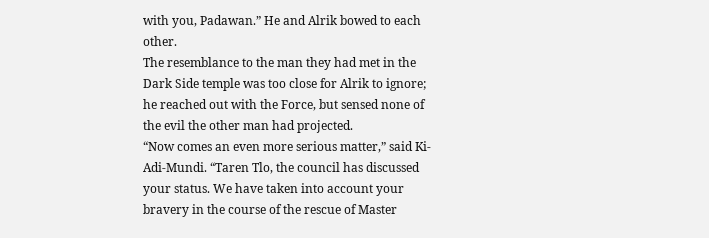with you, Padawan.” He and Alrik bowed to each other.
The resemblance to the man they had met in the Dark Side temple was too close for Alrik to ignore; he reached out with the Force, but sensed none of the evil the other man had projected.
“Now comes an even more serious matter,” said Ki-Adi-Mundi. “Taren Tlo, the council has discussed your status. We have taken into account your bravery in the course of the rescue of Master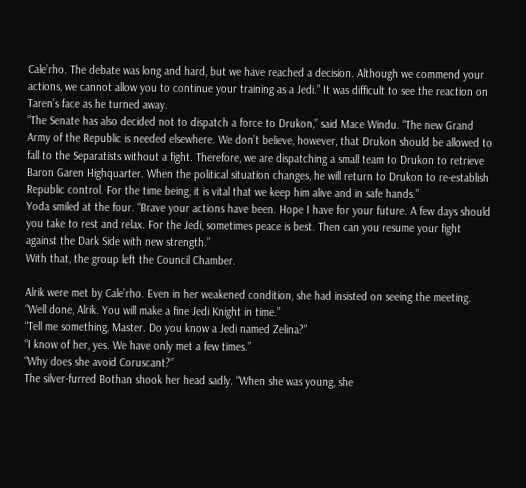Cale’rho. The debate was long and hard, but we have reached a decision. Although we commend your actions, we cannot allow you to continue your training as a Jedi.” It was difficult to see the reaction on Taren’s face as he turned away.
“The Senate has also decided not to dispatch a force to Drukon,” said Mace Windu. “The new Grand Army of the Republic is needed elsewhere. We don’t believe, however, that Drukon should be allowed to fall to the Separatists without a fight. Therefore, we are dispatching a small team to Drukon to retrieve Baron Garen Highquarter. When the political situation changes, he will return to Drukon to re-establish Republic control. For the time being, it is vital that we keep him alive and in safe hands.”
Yoda smiled at the four. “Brave your actions have been. Hope I have for your future. A few days should you take to rest and relax. For the Jedi, sometimes peace is best. Then can you resume your fight against the Dark Side with new strength.”
With that, the group left the Council Chamber.

Alrik were met by Cale’rho. Even in her weakened condition, she had insisted on seeing the meeting. “Well done, Alrik. You will make a fine Jedi Knight in time.”
“Tell me something, Master. Do you know a Jedi named Zelina?”
“I know of her, yes. We have only met a few times.”
“Why does she avoid Coruscant?”
The silver-furred Bothan shook her head sadly. “When she was young, she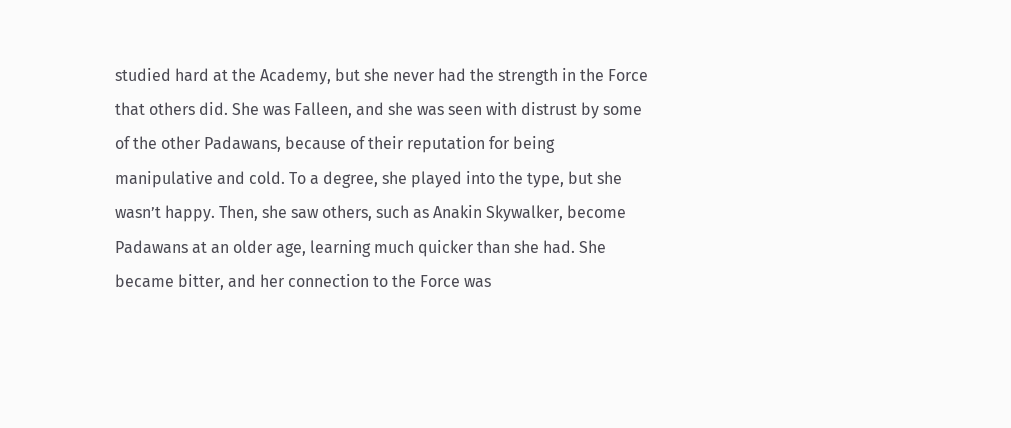studied hard at the Academy, but she never had the strength in the Force that others did. She was Falleen, and she was seen with distrust by some of the other Padawans, because of their reputation for being manipulative and cold. To a degree, she played into the type, but she wasn’t happy. Then, she saw others, such as Anakin Skywalker, become Padawans at an older age, learning much quicker than she had. She became bitter, and her connection to the Force was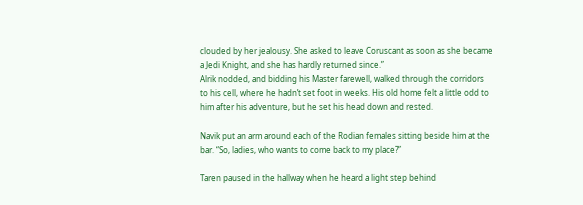clouded by her jealousy. She asked to leave Coruscant as soon as she became a Jedi Knight, and she has hardly returned since.”
Alrik nodded, and bidding his Master farewell, walked through the corridors to his cell, where he hadn’t set foot in weeks. His old home felt a little odd to him after his adventure, but he set his head down and rested.

Navik put an arm around each of the Rodian females sitting beside him at the bar. “So, ladies, who wants to come back to my place?”

Taren paused in the hallway when he heard a light step behind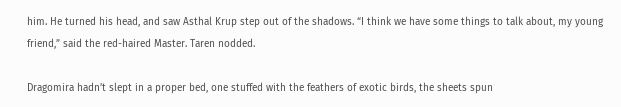him. He turned his head, and saw Asthal Krup step out of the shadows. “I think we have some things to talk about, my young friend,” said the red-haired Master. Taren nodded.

Dragomira hadn’t slept in a proper bed, one stuffed with the feathers of exotic birds, the sheets spun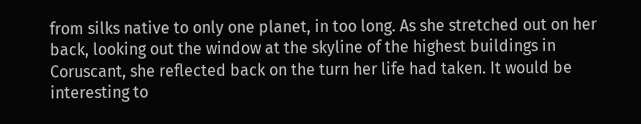from silks native to only one planet, in too long. As she stretched out on her back, looking out the window at the skyline of the highest buildings in Coruscant, she reflected back on the turn her life had taken. It would be interesting to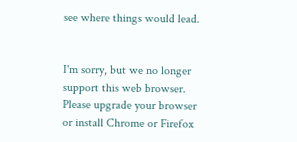see where things would lead.


I'm sorry, but we no longer support this web browser. Please upgrade your browser or install Chrome or Firefox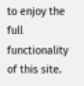to enjoy the full functionality of this site.